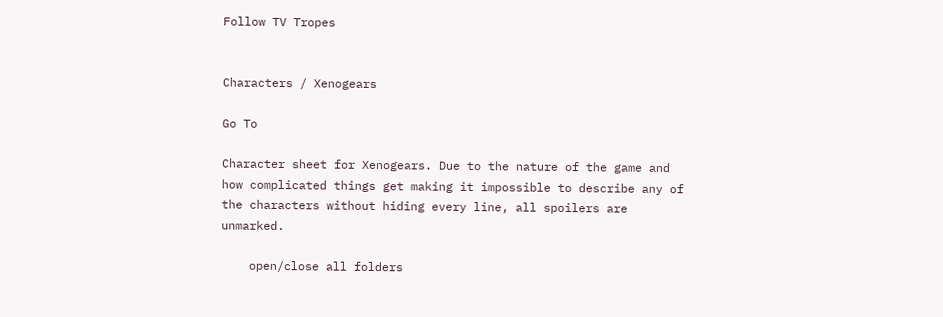Follow TV Tropes


Characters / Xenogears

Go To

Character sheet for Xenogears. Due to the nature of the game and how complicated things get making it impossible to describe any of the characters without hiding every line, all spoilers are unmarked.

    open/close all folders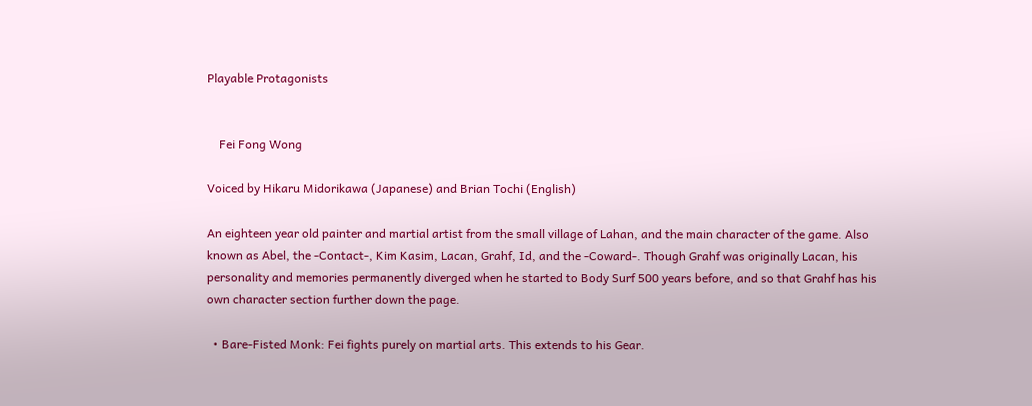Playable Protagonists


    Fei Fong Wong

Voiced by Hikaru Midorikawa (Japanese) and Brian Tochi (English)

An eighteen year old painter and martial artist from the small village of Lahan, and the main character of the game. Also known as Abel, the -Contact-, Kim Kasim, Lacan, Grahf, Id, and the -Coward-. Though Grahf was originally Lacan, his personality and memories permanently diverged when he started to Body Surf 500 years before, and so that Grahf has his own character section further down the page.

  • Bare-Fisted Monk: Fei fights purely on martial arts. This extends to his Gear.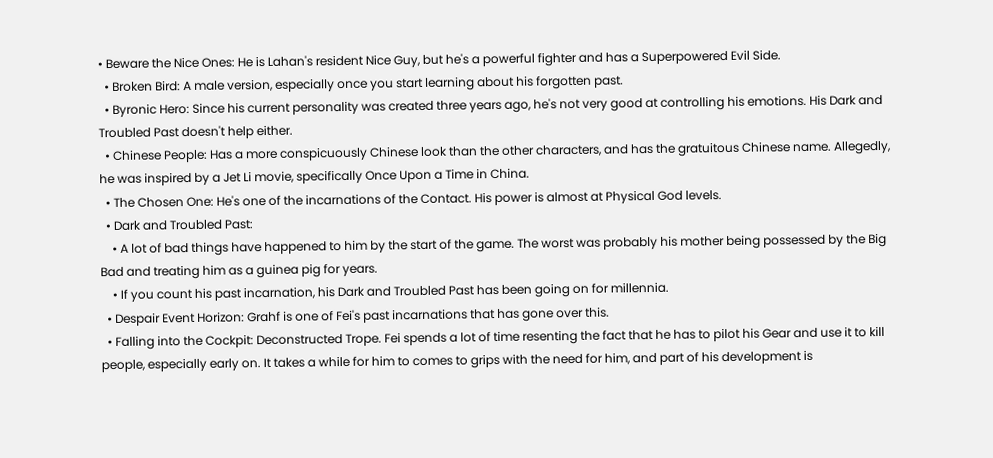• Beware the Nice Ones: He is Lahan's resident Nice Guy, but he's a powerful fighter and has a Superpowered Evil Side.
  • Broken Bird: A male version, especially once you start learning about his forgotten past.
  • Byronic Hero: Since his current personality was created three years ago, he's not very good at controlling his emotions. His Dark and Troubled Past doesn't help either.
  • Chinese People: Has a more conspicuously Chinese look than the other characters, and has the gratuitous Chinese name. Allegedly, he was inspired by a Jet Li movie, specifically Once Upon a Time in China.
  • The Chosen One: He's one of the incarnations of the Contact. His power is almost at Physical God levels.
  • Dark and Troubled Past:
    • A lot of bad things have happened to him by the start of the game. The worst was probably his mother being possessed by the Big Bad and treating him as a guinea pig for years.
    • If you count his past incarnation, his Dark and Troubled Past has been going on for millennia.
  • Despair Event Horizon: Grahf is one of Fei's past incarnations that has gone over this.
  • Falling into the Cockpit: Deconstructed Trope. Fei spends a lot of time resenting the fact that he has to pilot his Gear and use it to kill people, especially early on. It takes a while for him to comes to grips with the need for him, and part of his development is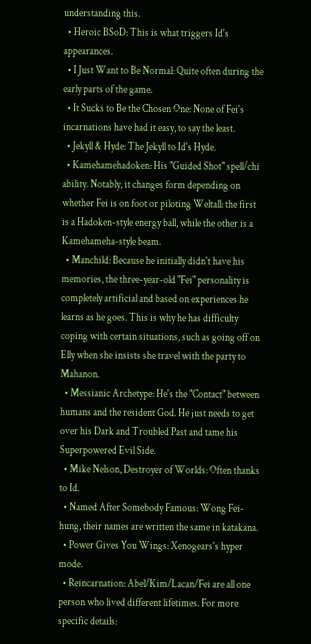understanding this.
  • Heroic BSoD: This is what triggers Id's appearances.
  • I Just Want to Be Normal: Quite often during the early parts of the game.
  • It Sucks to Be the Chosen One: None of Fei's incarnations have had it easy, to say the least.
  • Jekyll & Hyde: The Jekyll to Id's Hyde.
  • Kamehamehadoken: His "Guided Shot" spell/chi ability. Notably, it changes form depending on whether Fei is on foot or piloting Weltall: the first is a Hadoken-style energy ball, while the other is a Kamehameha-style beam.
  • Manchild: Because he initially didn't have his memories, the three-year-old "Fei" personality is completely artificial and based on experiences he learns as he goes. This is why he has difficulty coping with certain situations, such as going off on Elly when she insists she travel with the party to Mahanon.
  • Messianic Archetype: He's the "Contact" between humans and the resident God. He just needs to get over his Dark and Troubled Past and tame his Superpowered Evil Side.
  • Mike Nelson, Destroyer of Worlds: Often thanks to Id.
  • Named After Somebody Famous: Wong Fei-hung, their names are written the same in katakana.
  • Power Gives You Wings: Xenogears's hyper mode.
  • Reincarnation: Abel/Kim/Lacan/Fei are all one person who lived different lifetimes. For more specific details: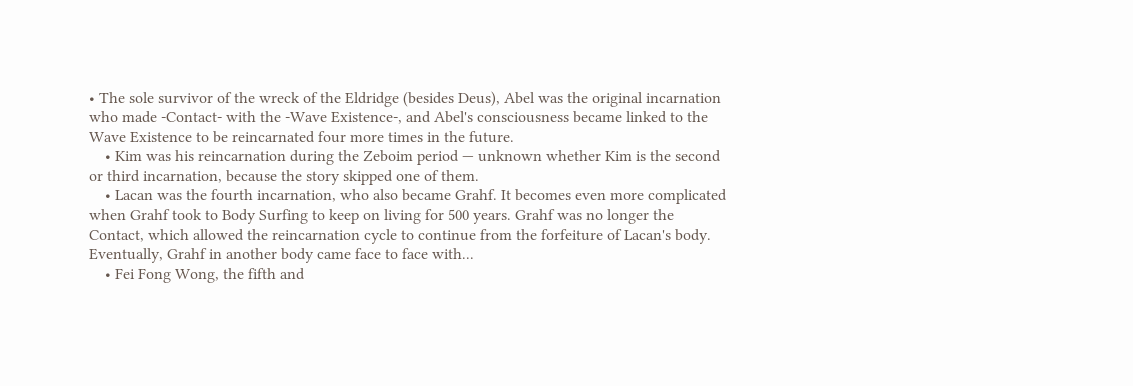• The sole survivor of the wreck of the Eldridge (besides Deus), Abel was the original incarnation who made -Contact- with the -Wave Existence-, and Abel's consciousness became linked to the Wave Existence to be reincarnated four more times in the future.
    • Kim was his reincarnation during the Zeboim period — unknown whether Kim is the second or third incarnation, because the story skipped one of them.
    • Lacan was the fourth incarnation, who also became Grahf. It becomes even more complicated when Grahf took to Body Surfing to keep on living for 500 years. Grahf was no longer the Contact, which allowed the reincarnation cycle to continue from the forfeiture of Lacan's body. Eventually, Grahf in another body came face to face with...
    • Fei Fong Wong, the fifth and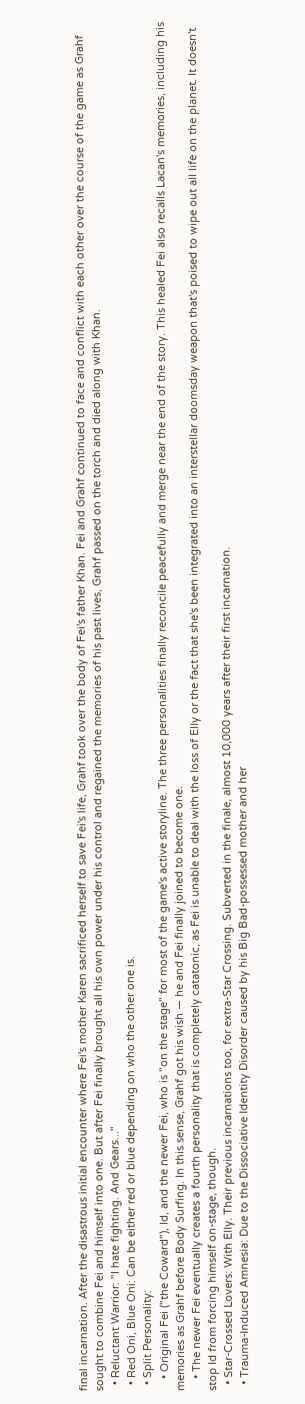final incarnation. After the disastrous initial encounter where Fei's mother Karen sacrificed herself to save Fei's life, Grahf took over the body of Fei's father Khan. Fei and Grahf continued to face and conflict with each other over the course of the game as Grahf sought to combine Fei and himself into one. But after Fei finally brought all his own power under his control and regained the memories of his past lives, Grahf passed on the torch and died along with Khan.
  • Reluctant Warrior: "I hate fighting. And Gears..."
  • Red Oni, Blue Oni: Can be either red or blue depending on who the other one is.
  • Split Personality:
    • Original Fei ("the Coward"), Id, and the newer Fei, who is "on the stage" for most of the game's active storyline. The three personalities finally reconcile peacefully and merge near the end of the story. This healed Fei also recalls Lacan's memories, including his memories as Grahf before Body Surfing. In this sense, Grahf got his wish — he and Fei finally joined to become one.
    • The newer Fei eventually creates a fourth personality that is completely catatonic, as Fei is unable to deal with the loss of Elly or the fact that she's been integrated into an interstellar doomsday weapon that's poised to wipe out all life on the planet. It doesn't stop Id from forcing himself on-stage, though.
  • Star-Crossed Lovers: With Elly. Their previous incarnations too, for extra-Star Crossing. Subverted in the finale, almost 10,000 years after their first incarnation.
  • Trauma-Induced Amnesia: Due to the Dissociative Identity Disorder caused by his Big Bad-possessed mother and her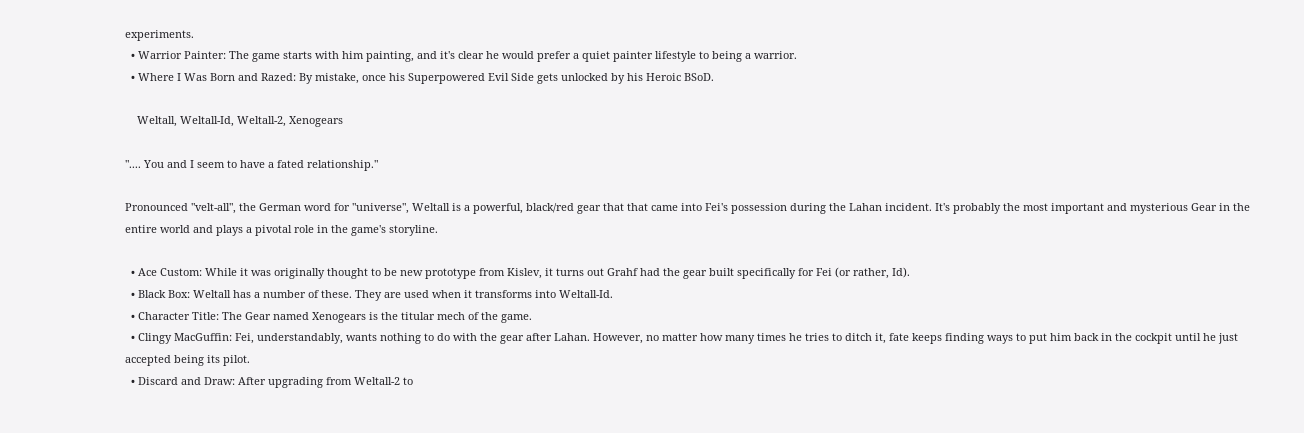experiments.
  • Warrior Painter: The game starts with him painting, and it's clear he would prefer a quiet painter lifestyle to being a warrior.
  • Where I Was Born and Razed: By mistake, once his Superpowered Evil Side gets unlocked by his Heroic BSoD.

    Weltall, Weltall-Id, Weltall-2, Xenogears

".... You and I seem to have a fated relationship."

Pronounced "velt-all", the German word for "universe", Weltall is a powerful, black/red gear that that came into Fei's possession during the Lahan incident. It's probably the most important and mysterious Gear in the entire world and plays a pivotal role in the game's storyline.

  • Ace Custom: While it was originally thought to be new prototype from Kislev, it turns out Grahf had the gear built specifically for Fei (or rather, Id).
  • Black Box: Weltall has a number of these. They are used when it transforms into Weltall-Id.
  • Character Title: The Gear named Xenogears is the titular mech of the game.
  • Clingy MacGuffin: Fei, understandably, wants nothing to do with the gear after Lahan. However, no matter how many times he tries to ditch it, fate keeps finding ways to put him back in the cockpit until he just accepted being its pilot.
  • Discard and Draw: After upgrading from Weltall-2 to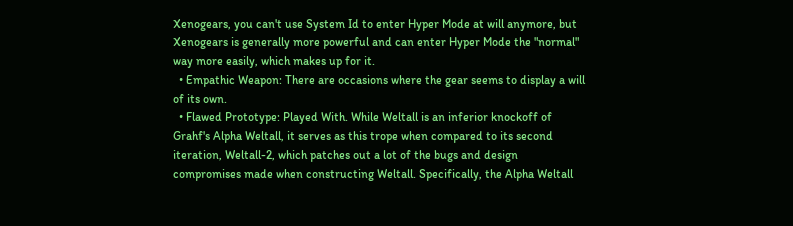Xenogears, you can't use System Id to enter Hyper Mode at will anymore, but Xenogears is generally more powerful and can enter Hyper Mode the "normal" way more easily, which makes up for it.
  • Empathic Weapon: There are occasions where the gear seems to display a will of its own.
  • Flawed Prototype: Played With. While Weltall is an inferior knockoff of Grahf's Alpha Weltall, it serves as this trope when compared to its second iteration, Weltall-2, which patches out a lot of the bugs and design compromises made when constructing Weltall. Specifically, the Alpha Weltall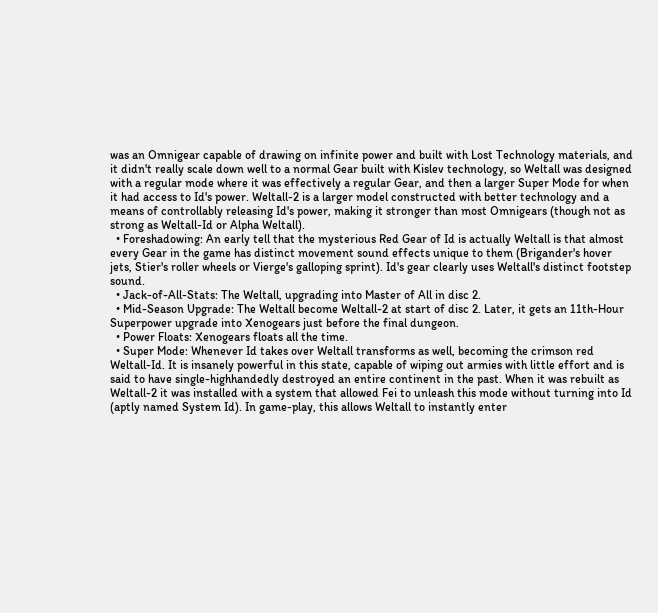was an Omnigear capable of drawing on infinite power and built with Lost Technology materials, and it didn't really scale down well to a normal Gear built with Kislev technology, so Weltall was designed with a regular mode where it was effectively a regular Gear, and then a larger Super Mode for when it had access to Id's power. Weltall-2 is a larger model constructed with better technology and a means of controllably releasing Id's power, making it stronger than most Omnigears (though not as strong as Weltall-Id or Alpha Weltall).
  • Foreshadowing: An early tell that the mysterious Red Gear of Id is actually Weltall is that almost every Gear in the game has distinct movement sound effects unique to them (Brigander's hover jets, Stier's roller wheels or Vierge's galloping sprint). Id's gear clearly uses Weltall's distinct footstep sound.
  • Jack-of-All-Stats: The Weltall, upgrading into Master of All in disc 2.
  • Mid-Season Upgrade: The Weltall become Weltall-2 at start of disc 2. Later, it gets an 11th-Hour Superpower upgrade into Xenogears just before the final dungeon.
  • Power Floats: Xenogears floats all the time.
  • Super Mode: Whenever Id takes over Weltall transforms as well, becoming the crimson red Weltall-Id. It is insanely powerful in this state, capable of wiping out armies with little effort and is said to have single-highhandedly destroyed an entire continent in the past. When it was rebuilt as Weltall-2 it was installed with a system that allowed Fei to unleash this mode without turning into Id (aptly named System Id). In game-play, this allows Weltall to instantly enter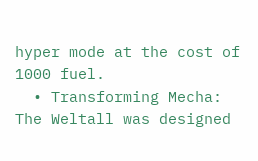hyper mode at the cost of 1000 fuel.
  • Transforming Mecha: The Weltall was designed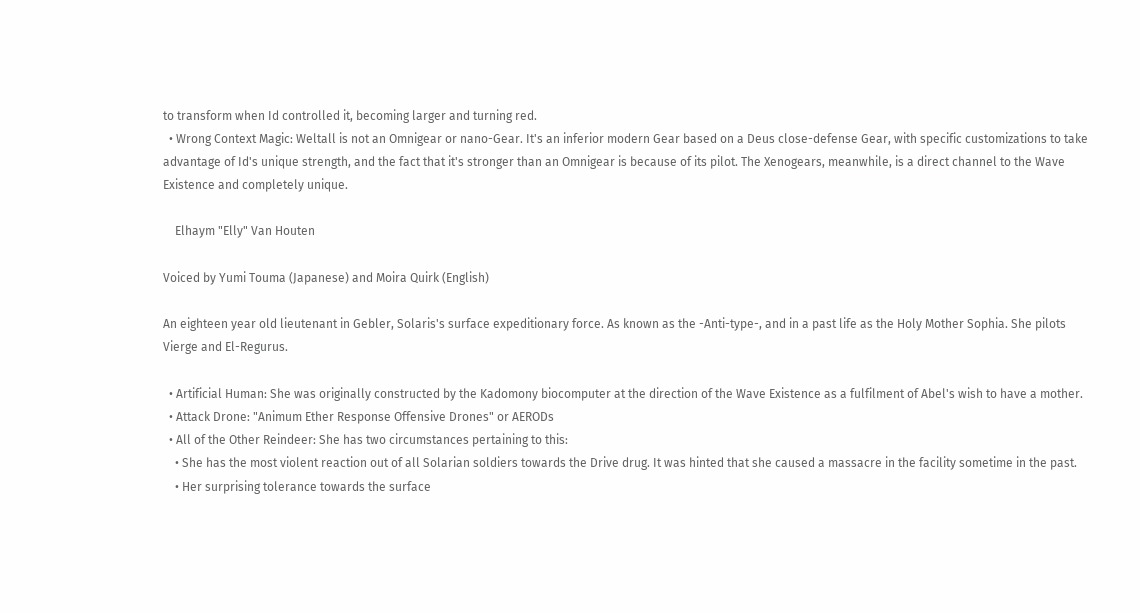to transform when Id controlled it, becoming larger and turning red.
  • Wrong Context Magic: Weltall is not an Omnigear or nano-Gear. It's an inferior modern Gear based on a Deus close-defense Gear, with specific customizations to take advantage of Id's unique strength, and the fact that it's stronger than an Omnigear is because of its pilot. The Xenogears, meanwhile, is a direct channel to the Wave Existence and completely unique.

    Elhaym "Elly" Van Houten

Voiced by Yumi Touma (Japanese) and Moira Quirk (English)

An eighteen year old lieutenant in Gebler, Solaris's surface expeditionary force. As known as the -Anti-type-, and in a past life as the Holy Mother Sophia. She pilots Vierge and El-Regurus.

  • Artificial Human: She was originally constructed by the Kadomony biocomputer at the direction of the Wave Existence as a fulfilment of Abel's wish to have a mother.
  • Attack Drone: "Animum Ether Response Offensive Drones" or AERODs
  • All of the Other Reindeer: She has two circumstances pertaining to this:
    • She has the most violent reaction out of all Solarian soldiers towards the Drive drug. It was hinted that she caused a massacre in the facility sometime in the past.
    • Her surprising tolerance towards the surface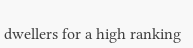dwellers for a high ranking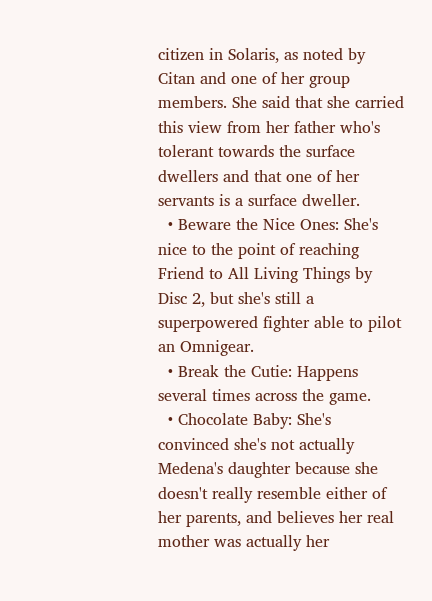citizen in Solaris, as noted by Citan and one of her group members. She said that she carried this view from her father who's tolerant towards the surface dwellers and that one of her servants is a surface dweller.
  • Beware the Nice Ones: She's nice to the point of reaching Friend to All Living Things by Disc 2, but she's still a superpowered fighter able to pilot an Omnigear.
  • Break the Cutie: Happens several times across the game.
  • Chocolate Baby: She's convinced she's not actually Medena's daughter because she doesn't really resemble either of her parents, and believes her real mother was actually her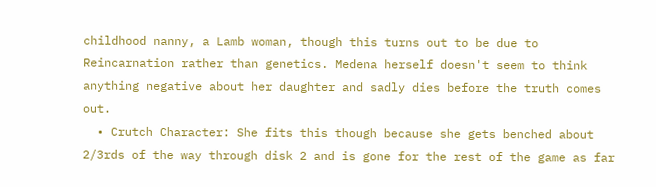childhood nanny, a Lamb woman, though this turns out to be due to Reincarnation rather than genetics. Medena herself doesn't seem to think anything negative about her daughter and sadly dies before the truth comes out.
  • Crutch Character: She fits this though because she gets benched about 2/3rds of the way through disk 2 and is gone for the rest of the game as far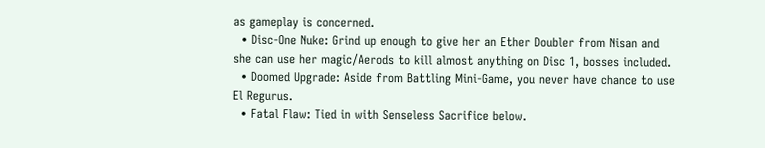as gameplay is concerned.
  • Disc-One Nuke: Grind up enough to give her an Ether Doubler from Nisan and she can use her magic/Aerods to kill almost anything on Disc 1, bosses included.
  • Doomed Upgrade: Aside from Battling Mini-Game, you never have chance to use El Regurus.
  • Fatal Flaw: Tied in with Senseless Sacrifice below.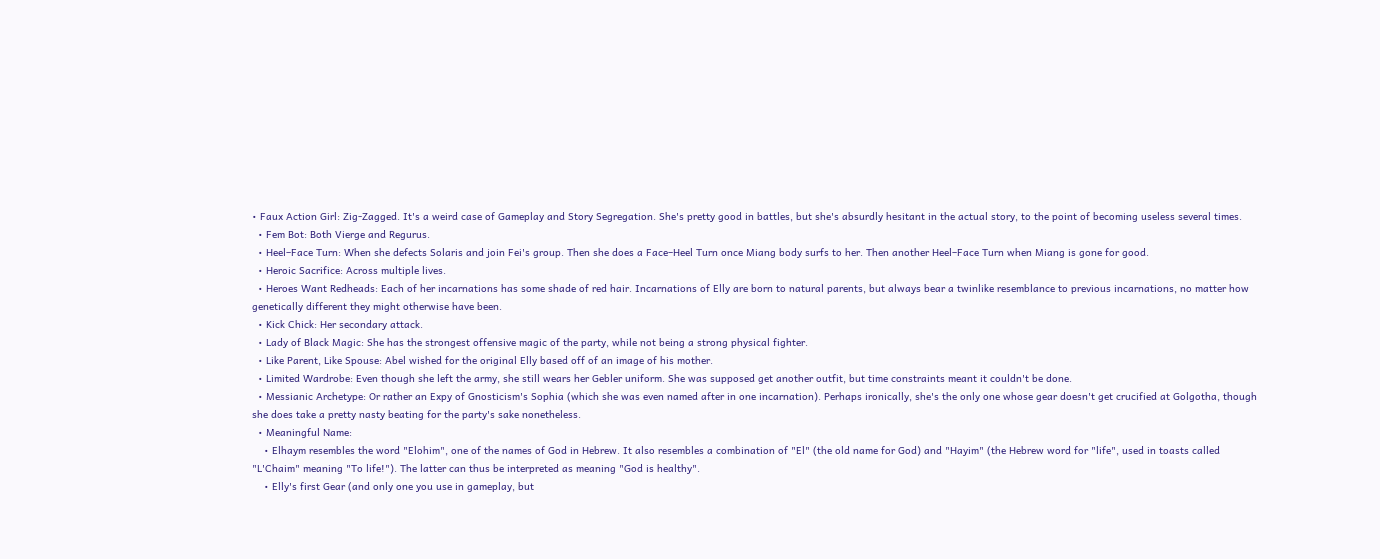• Faux Action Girl: Zig-Zagged. It's a weird case of Gameplay and Story Segregation. She's pretty good in battles, but she's absurdly hesitant in the actual story, to the point of becoming useless several times.
  • Fem Bot: Both Vierge and Regurus.
  • Heel–Face Turn: When she defects Solaris and join Fei's group. Then she does a Face–Heel Turn once Miang body surfs to her. Then another Heel–Face Turn when Miang is gone for good.
  • Heroic Sacrifice: Across multiple lives.
  • Heroes Want Redheads: Each of her incarnations has some shade of red hair. Incarnations of Elly are born to natural parents, but always bear a twinlike resemblance to previous incarnations, no matter how genetically different they might otherwise have been.
  • Kick Chick: Her secondary attack.
  • Lady of Black Magic: She has the strongest offensive magic of the party, while not being a strong physical fighter.
  • Like Parent, Like Spouse: Abel wished for the original Elly based off of an image of his mother.
  • Limited Wardrobe: Even though she left the army, she still wears her Gebler uniform. She was supposed get another outfit, but time constraints meant it couldn't be done.
  • Messianic Archetype: Or rather an Expy of Gnosticism's Sophia (which she was even named after in one incarnation). Perhaps ironically, she's the only one whose gear doesn't get crucified at Golgotha, though she does take a pretty nasty beating for the party's sake nonetheless.
  • Meaningful Name:
    • Elhaym resembles the word "Elohim", one of the names of God in Hebrew. It also resembles a combination of "El" (the old name for God) and "Hayim" (the Hebrew word for "life", used in toasts called "L'Chaim" meaning "To life!"). The latter can thus be interpreted as meaning "God is healthy".
    • Elly's first Gear (and only one you use in gameplay, but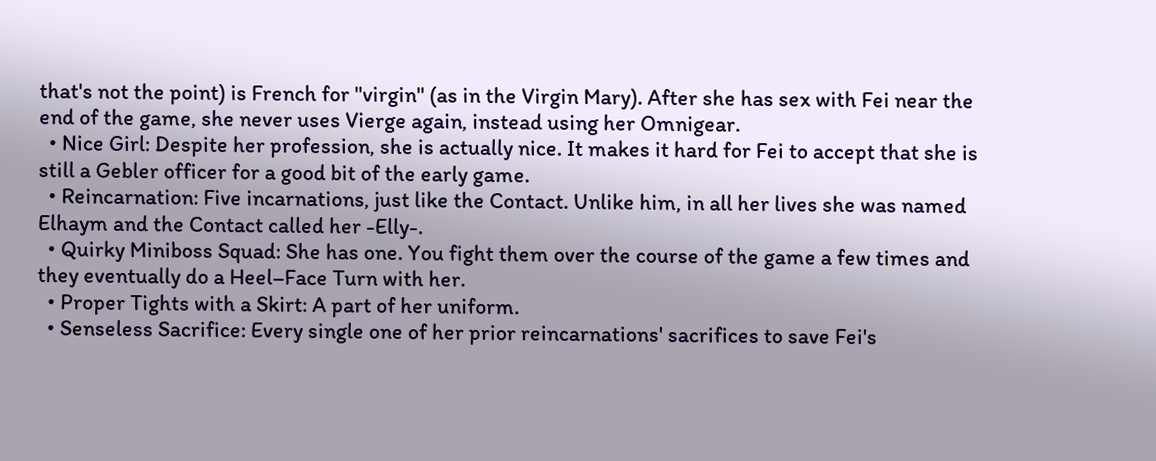that's not the point) is French for "virgin" (as in the Virgin Mary). After she has sex with Fei near the end of the game, she never uses Vierge again, instead using her Omnigear.
  • Nice Girl: Despite her profession, she is actually nice. It makes it hard for Fei to accept that she is still a Gebler officer for a good bit of the early game.
  • Reincarnation: Five incarnations, just like the Contact. Unlike him, in all her lives she was named Elhaym and the Contact called her -Elly-.
  • Quirky Miniboss Squad: She has one. You fight them over the course of the game a few times and they eventually do a Heel–Face Turn with her.
  • Proper Tights with a Skirt: A part of her uniform.
  • Senseless Sacrifice: Every single one of her prior reincarnations' sacrifices to save Fei's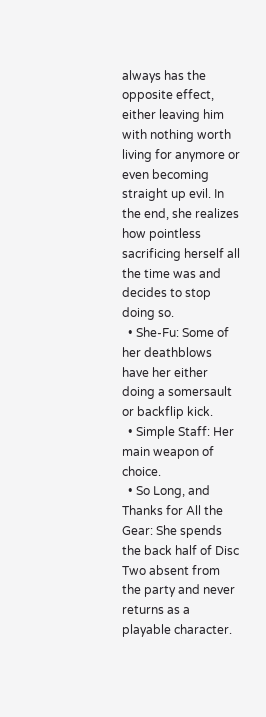always has the opposite effect, either leaving him with nothing worth living for anymore or even becoming straight up evil. In the end, she realizes how pointless sacrificing herself all the time was and decides to stop doing so.
  • She-Fu: Some of her deathblows have her either doing a somersault or backflip kick.
  • Simple Staff: Her main weapon of choice.
  • So Long, and Thanks for All the Gear: She spends the back half of Disc Two absent from the party and never returns as a playable character.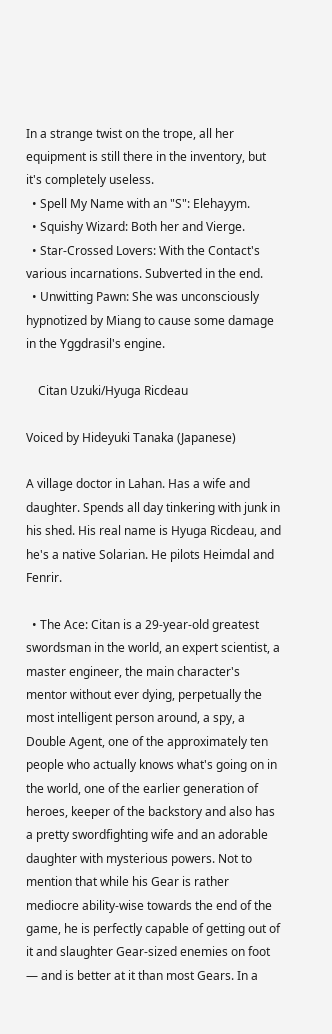In a strange twist on the trope, all her equipment is still there in the inventory, but it's completely useless.
  • Spell My Name with an "S": Elehayym.
  • Squishy Wizard: Both her and Vierge.
  • Star-Crossed Lovers: With the Contact's various incarnations. Subverted in the end.
  • Unwitting Pawn: She was unconsciously hypnotized by Miang to cause some damage in the Yggdrasil's engine.

    Citan Uzuki/Hyuga Ricdeau

Voiced by Hideyuki Tanaka (Japanese)

A village doctor in Lahan. Has a wife and daughter. Spends all day tinkering with junk in his shed. His real name is Hyuga Ricdeau, and he's a native Solarian. He pilots Heimdal and Fenrir.

  • The Ace: Citan is a 29-year-old greatest swordsman in the world, an expert scientist, a master engineer, the main character's mentor without ever dying, perpetually the most intelligent person around, a spy, a Double Agent, one of the approximately ten people who actually knows what's going on in the world, one of the earlier generation of heroes, keeper of the backstory and also has a pretty swordfighting wife and an adorable daughter with mysterious powers. Not to mention that while his Gear is rather mediocre ability-wise towards the end of the game, he is perfectly capable of getting out of it and slaughter Gear-sized enemies on foot — and is better at it than most Gears. In a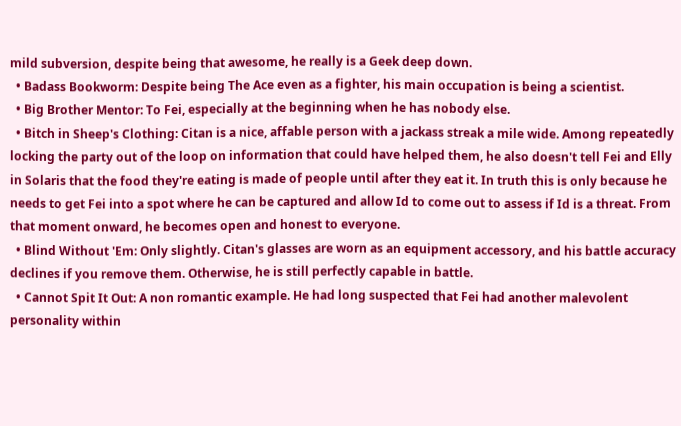mild subversion, despite being that awesome, he really is a Geek deep down.
  • Badass Bookworm: Despite being The Ace even as a fighter, his main occupation is being a scientist.
  • Big Brother Mentor: To Fei, especially at the beginning when he has nobody else.
  • Bitch in Sheep's Clothing: Citan is a nice, affable person with a jackass streak a mile wide. Among repeatedly locking the party out of the loop on information that could have helped them, he also doesn't tell Fei and Elly in Solaris that the food they're eating is made of people until after they eat it. In truth this is only because he needs to get Fei into a spot where he can be captured and allow Id to come out to assess if Id is a threat. From that moment onward, he becomes open and honest to everyone.
  • Blind Without 'Em: Only slightly. Citan's glasses are worn as an equipment accessory, and his battle accuracy declines if you remove them. Otherwise, he is still perfectly capable in battle.
  • Cannot Spit It Out: A non romantic example. He had long suspected that Fei had another malevolent personality within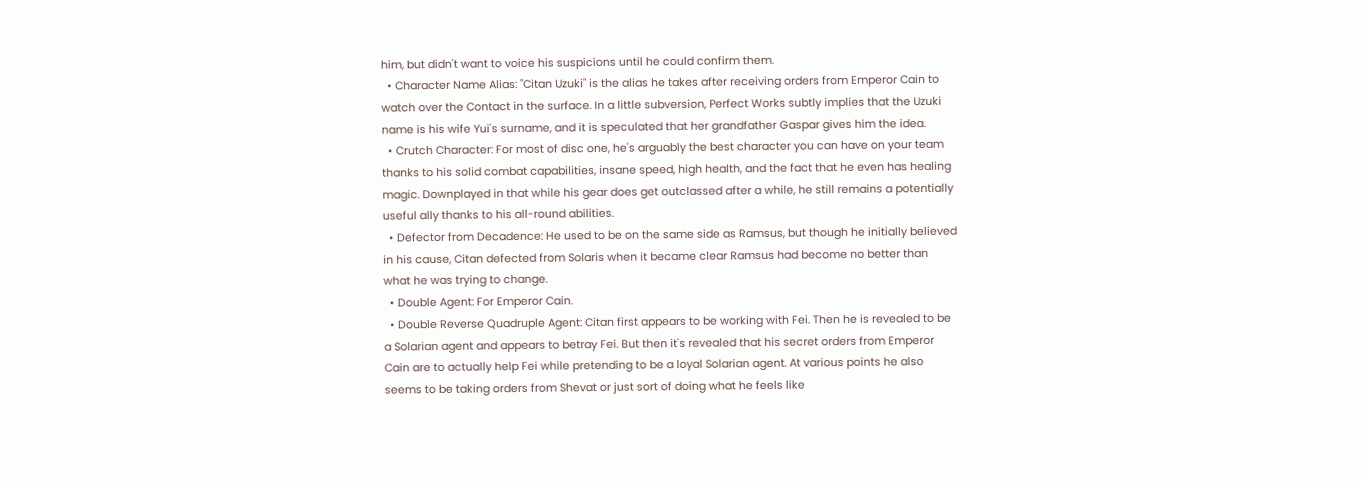him, but didn't want to voice his suspicions until he could confirm them.
  • Character Name Alias: "Citan Uzuki" is the alias he takes after receiving orders from Emperor Cain to watch over the Contact in the surface. In a little subversion, Perfect Works subtly implies that the Uzuki name is his wife Yui's surname, and it is speculated that her grandfather Gaspar gives him the idea.
  • Crutch Character: For most of disc one, he's arguably the best character you can have on your team thanks to his solid combat capabilities, insane speed, high health, and the fact that he even has healing magic. Downplayed in that while his gear does get outclassed after a while, he still remains a potentially useful ally thanks to his all-round abilities.
  • Defector from Decadence: He used to be on the same side as Ramsus, but though he initially believed in his cause, Citan defected from Solaris when it became clear Ramsus had become no better than what he was trying to change.
  • Double Agent: For Emperor Cain.
  • Double Reverse Quadruple Agent: Citan first appears to be working with Fei. Then he is revealed to be a Solarian agent and appears to betray Fei. But then it's revealed that his secret orders from Emperor Cain are to actually help Fei while pretending to be a loyal Solarian agent. At various points he also seems to be taking orders from Shevat or just sort of doing what he feels like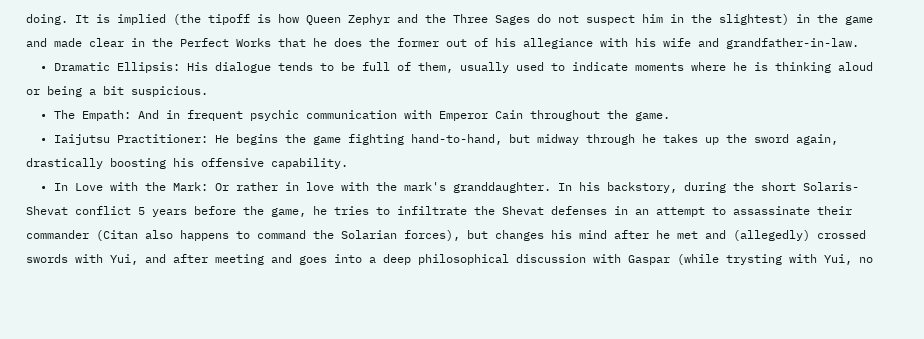doing. It is implied (the tipoff is how Queen Zephyr and the Three Sages do not suspect him in the slightest) in the game and made clear in the Perfect Works that he does the former out of his allegiance with his wife and grandfather-in-law.
  • Dramatic Ellipsis: His dialogue tends to be full of them, usually used to indicate moments where he is thinking aloud or being a bit suspicious.
  • The Empath: And in frequent psychic communication with Emperor Cain throughout the game.
  • Iaijutsu Practitioner: He begins the game fighting hand-to-hand, but midway through he takes up the sword again, drastically boosting his offensive capability.
  • In Love with the Mark: Or rather in love with the mark's granddaughter. In his backstory, during the short Solaris-Shevat conflict 5 years before the game, he tries to infiltrate the Shevat defenses in an attempt to assassinate their commander (Citan also happens to command the Solarian forces), but changes his mind after he met and (allegedly) crossed swords with Yui, and after meeting and goes into a deep philosophical discussion with Gaspar (while trysting with Yui, no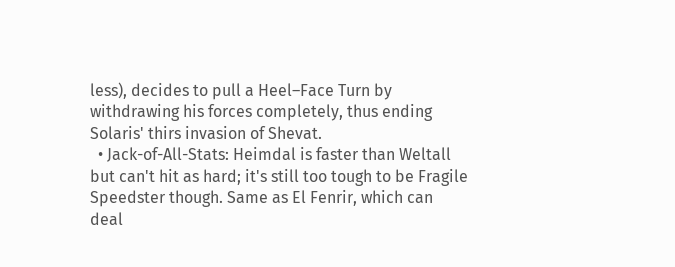less), decides to pull a Heel–Face Turn by withdrawing his forces completely, thus ending Solaris' thirs invasion of Shevat.
  • Jack-of-All-Stats: Heimdal is faster than Weltall but can't hit as hard; it's still too tough to be Fragile Speedster though. Same as El Fenrir, which can deal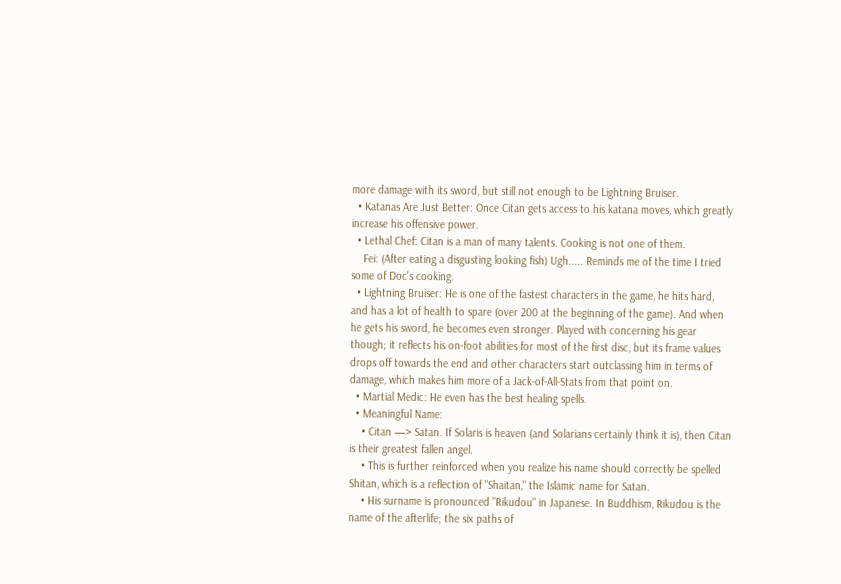more damage with its sword, but still not enough to be Lightning Bruiser.
  • Katanas Are Just Better: Once Citan gets access to his katana moves, which greatly increase his offensive power.
  • Lethal Chef: Citan is a man of many talents. Cooking is not one of them.
    Fei: (After eating a disgusting looking fish) Ugh..... Reminds me of the time I tried some of Doc's cooking.
  • Lightning Bruiser: He is one of the fastest characters in the game, he hits hard, and has a lot of health to spare (over 200 at the beginning of the game). And when he gets his sword, he becomes even stronger. Played with concerning his gear though; it reflects his on-foot abilities for most of the first disc, but its frame values drops off towards the end and other characters start outclassing him in terms of damage, which makes him more of a Jack-of-All-Stats from that point on.
  • Martial Medic: He even has the best healing spells.
  • Meaningful Name:
    • Citan —> Satan. If Solaris is heaven (and Solarians certainly think it is), then Citan is their greatest fallen angel.
    • This is further reinforced when you realize his name should correctly be spelled Shitan, which is a reflection of "Shaitan," the Islamic name for Satan.
    • His surname is pronounced "Rikudou" in Japanese. In Buddhism, Rikudou is the name of the afterlife; the six paths of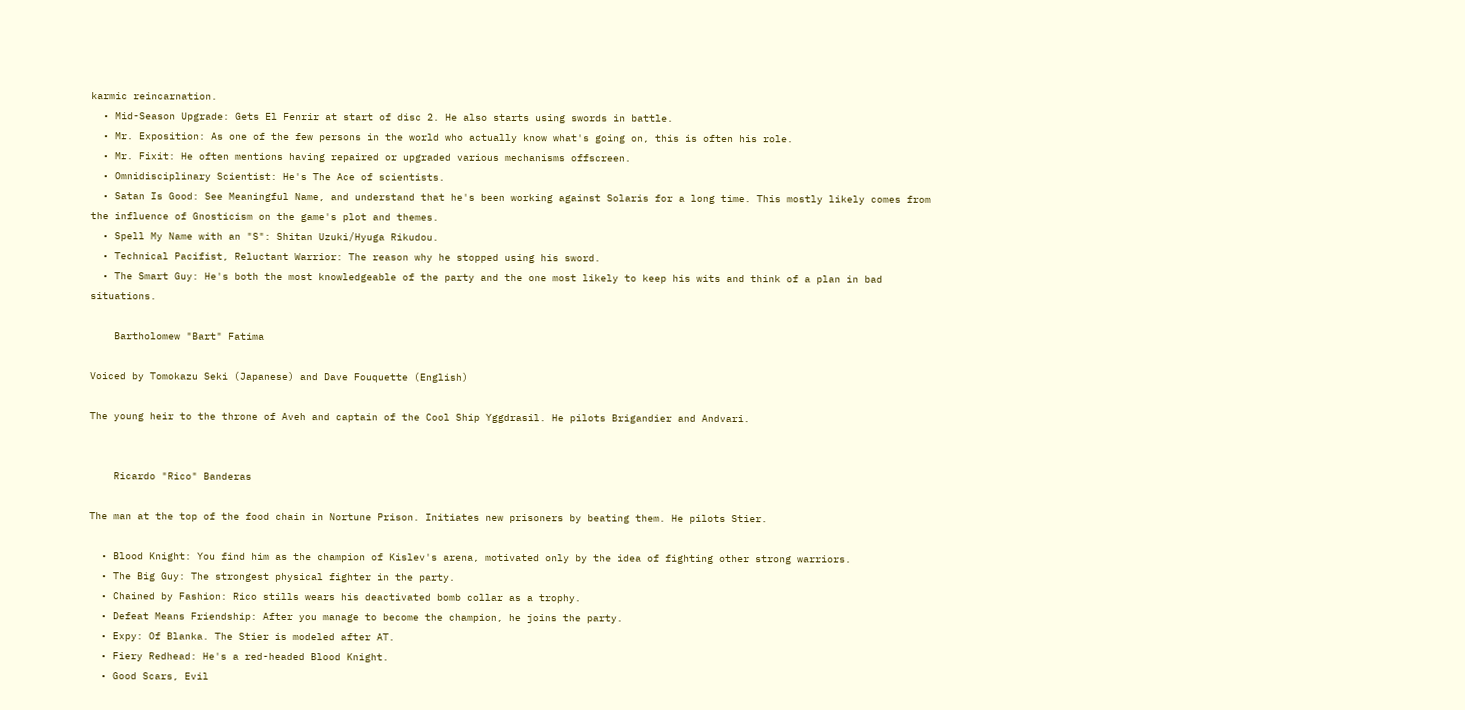karmic reincarnation.
  • Mid-Season Upgrade: Gets El Fenrir at start of disc 2. He also starts using swords in battle.
  • Mr. Exposition: As one of the few persons in the world who actually know what's going on, this is often his role.
  • Mr. Fixit: He often mentions having repaired or upgraded various mechanisms offscreen.
  • Omnidisciplinary Scientist: He's The Ace of scientists.
  • Satan Is Good: See Meaningful Name, and understand that he's been working against Solaris for a long time. This mostly likely comes from the influence of Gnosticism on the game's plot and themes.
  • Spell My Name with an "S": Shitan Uzuki/Hyuga Rikudou.
  • Technical Pacifist, Reluctant Warrior: The reason why he stopped using his sword.
  • The Smart Guy: He's both the most knowledgeable of the party and the one most likely to keep his wits and think of a plan in bad situations.

    Bartholomew "Bart" Fatima

Voiced by Tomokazu Seki (Japanese) and Dave Fouquette (English)

The young heir to the throne of Aveh and captain of the Cool Ship Yggdrasil. He pilots Brigandier and Andvari.


    Ricardo "Rico" Banderas

The man at the top of the food chain in Nortune Prison. Initiates new prisoners by beating them. He pilots Stier.

  • Blood Knight: You find him as the champion of Kislev's arena, motivated only by the idea of fighting other strong warriors.
  • The Big Guy: The strongest physical fighter in the party.
  • Chained by Fashion: Rico stills wears his deactivated bomb collar as a trophy.
  • Defeat Means Friendship: After you manage to become the champion, he joins the party.
  • Expy: Of Blanka. The Stier is modeled after AT.
  • Fiery Redhead: He's a red-headed Blood Knight.
  • Good Scars, Evil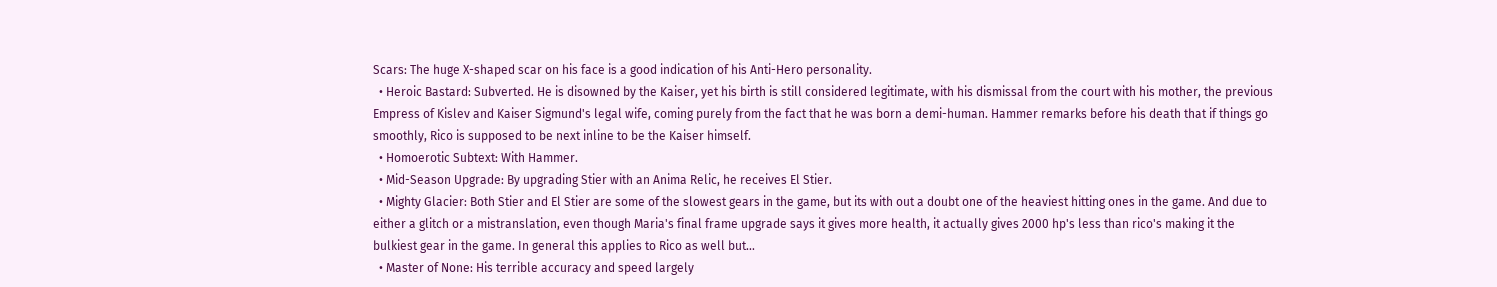Scars: The huge X-shaped scar on his face is a good indication of his Anti-Hero personality.
  • Heroic Bastard: Subverted. He is disowned by the Kaiser, yet his birth is still considered legitimate, with his dismissal from the court with his mother, the previous Empress of Kislev and Kaiser Sigmund's legal wife, coming purely from the fact that he was born a demi-human. Hammer remarks before his death that if things go smoothly, Rico is supposed to be next inline to be the Kaiser himself.
  • Homoerotic Subtext: With Hammer.
  • Mid-Season Upgrade: By upgrading Stier with an Anima Relic, he receives El Stier.
  • Mighty Glacier: Both Stier and El Stier are some of the slowest gears in the game, but its with out a doubt one of the heaviest hitting ones in the game. And due to either a glitch or a mistranslation, even though Maria's final frame upgrade says it gives more health, it actually gives 2000 hp's less than rico's making it the bulkiest gear in the game. In general this applies to Rico as well but...
  • Master of None: His terrible accuracy and speed largely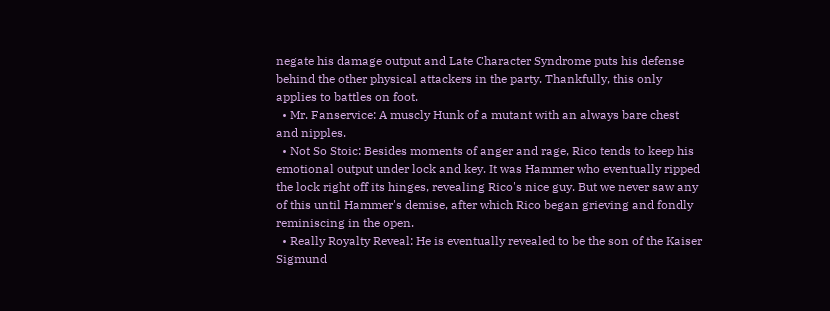negate his damage output and Late Character Syndrome puts his defense behind the other physical attackers in the party. Thankfully, this only applies to battles on foot.
  • Mr. Fanservice: A muscly Hunk of a mutant with an always bare chest and nipples.
  • Not So Stoic: Besides moments of anger and rage, Rico tends to keep his emotional output under lock and key. It was Hammer who eventually ripped the lock right off its hinges, revealing Rico's nice guy. But we never saw any of this until Hammer's demise, after which Rico began grieving and fondly reminiscing in the open.
  • Really Royalty Reveal: He is eventually revealed to be the son of the Kaiser Sigmund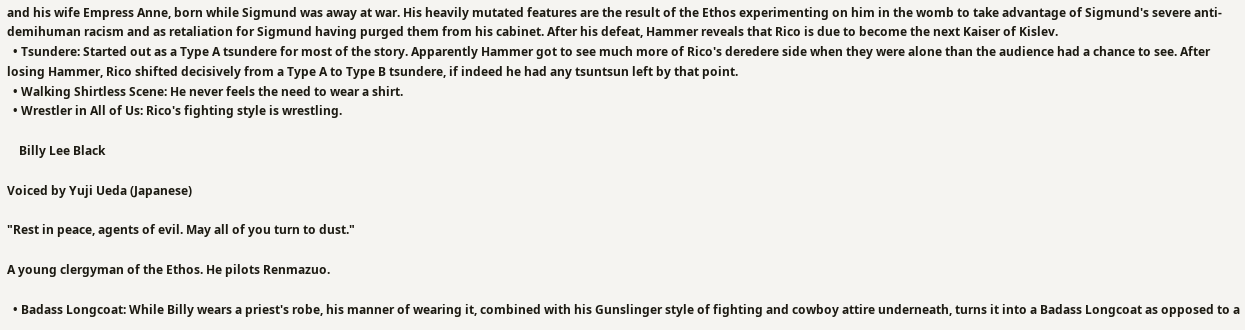and his wife Empress Anne, born while Sigmund was away at war. His heavily mutated features are the result of the Ethos experimenting on him in the womb to take advantage of Sigmund's severe anti-demihuman racism and as retaliation for Sigmund having purged them from his cabinet. After his defeat, Hammer reveals that Rico is due to become the next Kaiser of Kislev.
  • Tsundere: Started out as a Type A tsundere for most of the story. Apparently Hammer got to see much more of Rico's deredere side when they were alone than the audience had a chance to see. After losing Hammer, Rico shifted decisively from a Type A to Type B tsundere, if indeed he had any tsuntsun left by that point.
  • Walking Shirtless Scene: He never feels the need to wear a shirt.
  • Wrestler in All of Us: Rico's fighting style is wrestling.

    Billy Lee Black

Voiced by Yuji Ueda (Japanese)

"Rest in peace, agents of evil. May all of you turn to dust."

A young clergyman of the Ethos. He pilots Renmazuo.

  • Badass Longcoat: While Billy wears a priest's robe, his manner of wearing it, combined with his Gunslinger style of fighting and cowboy attire underneath, turns it into a Badass Longcoat as opposed to a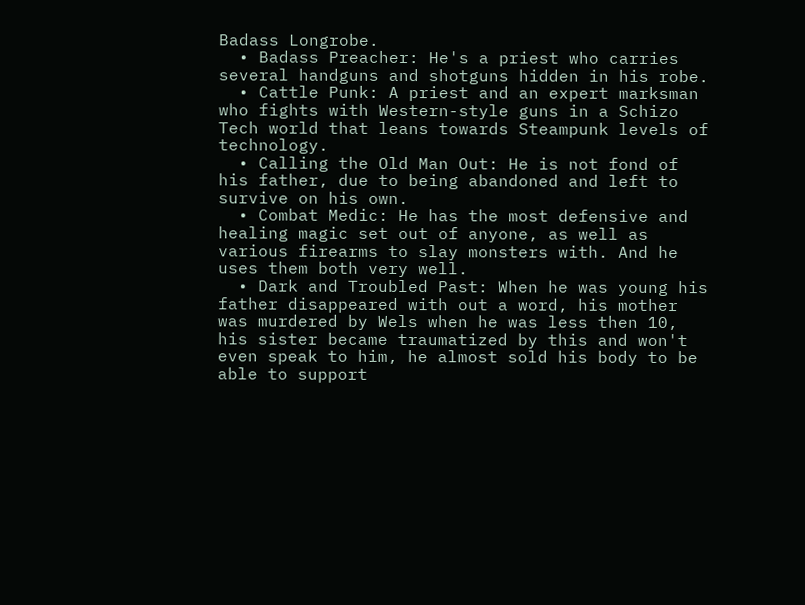Badass Longrobe.
  • Badass Preacher: He's a priest who carries several handguns and shotguns hidden in his robe.
  • Cattle Punk: A priest and an expert marksman who fights with Western-style guns in a Schizo Tech world that leans towards Steampunk levels of technology.
  • Calling the Old Man Out: He is not fond of his father, due to being abandoned and left to survive on his own.
  • Combat Medic: He has the most defensive and healing magic set out of anyone, as well as various firearms to slay monsters with. And he uses them both very well.
  • Dark and Troubled Past: When he was young his father disappeared with out a word, his mother was murdered by Wels when he was less then 10, his sister became traumatized by this and won't even speak to him, he almost sold his body to be able to support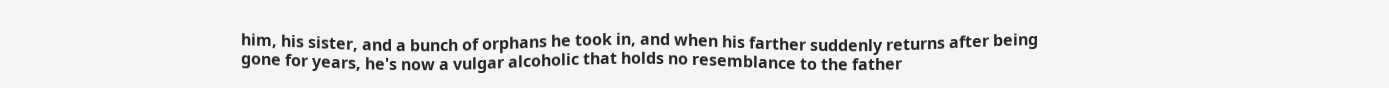him, his sister, and a bunch of orphans he took in, and when his farther suddenly returns after being gone for years, he's now a vulgar alcoholic that holds no resemblance to the father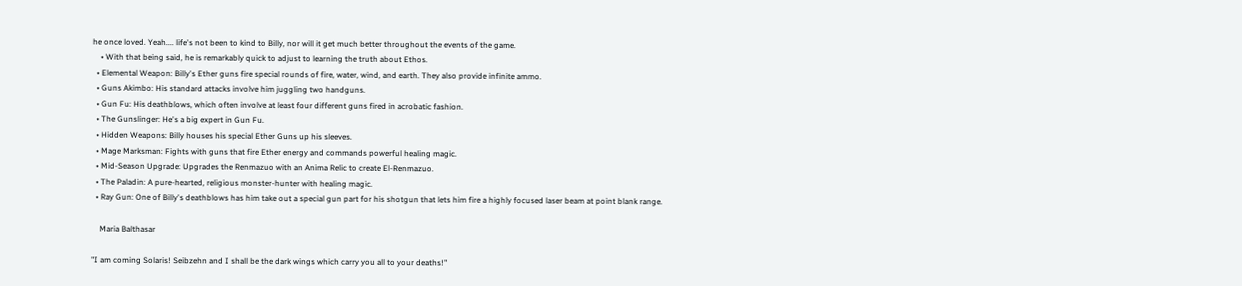he once loved. Yeah.... life's not been to kind to Billy, nor will it get much better throughout the events of the game.
    • With that being said, he is remarkably quick to adjust to learning the truth about Ethos.
  • Elemental Weapon: Billy's Ether guns fire special rounds of fire, water, wind, and earth. They also provide infinite ammo.
  • Guns Akimbo: His standard attacks involve him juggling two handguns.
  • Gun Fu: His deathblows, which often involve at least four different guns fired in acrobatic fashion.
  • The Gunslinger: He's a big expert in Gun Fu.
  • Hidden Weapons: Billy houses his special Ether Guns up his sleeves.
  • Mage Marksman: Fights with guns that fire Ether energy and commands powerful healing magic.
  • Mid-Season Upgrade: Upgrades the Renmazuo with an Anima Relic to create El-Renmazuo.
  • The Paladin: A pure-hearted, religious monster-hunter with healing magic.
  • Ray Gun: One of Billy's deathblows has him take out a special gun part for his shotgun that lets him fire a highly focused laser beam at point blank range.

    Maria Balthasar

"I am coming Solaris! Seibzehn and I shall be the dark wings which carry you all to your deaths!"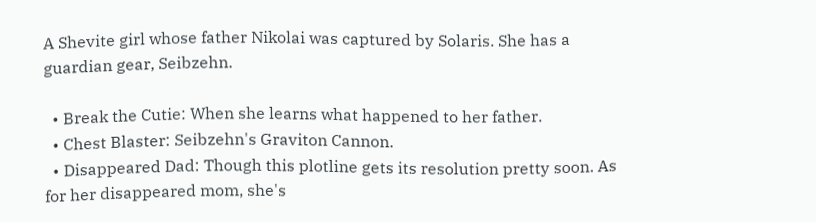A Shevite girl whose father Nikolai was captured by Solaris. She has a guardian gear, Seibzehn.

  • Break the Cutie: When she learns what happened to her father.
  • Chest Blaster: Seibzehn's Graviton Cannon.
  • Disappeared Dad: Though this plotline gets its resolution pretty soon. As for her disappeared mom, she's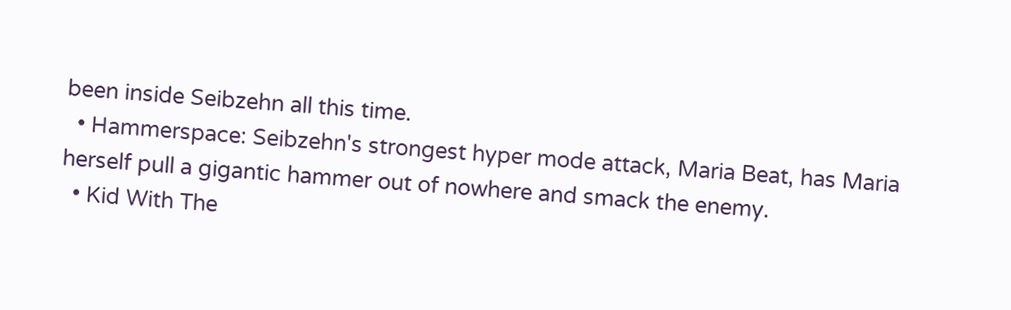been inside Seibzehn all this time.
  • Hammerspace: Seibzehn's strongest hyper mode attack, Maria Beat, has Maria herself pull a gigantic hammer out of nowhere and smack the enemy.
  • Kid With The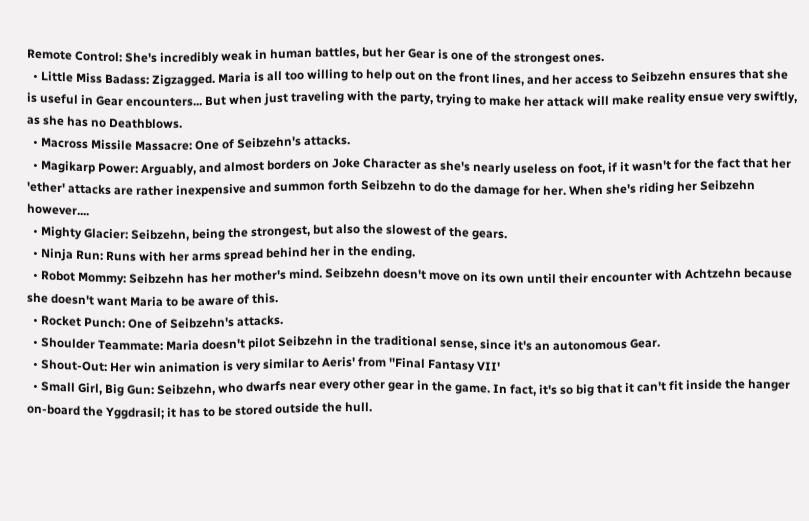Remote Control: She's incredibly weak in human battles, but her Gear is one of the strongest ones.
  • Little Miss Badass: Zigzagged. Maria is all too willing to help out on the front lines, and her access to Seibzehn ensures that she is useful in Gear encounters... But when just traveling with the party, trying to make her attack will make reality ensue very swiftly, as she has no Deathblows.
  • Macross Missile Massacre: One of Seibzehn's attacks.
  • Magikarp Power: Arguably, and almost borders on Joke Character as she's nearly useless on foot, if it wasn't for the fact that her 'ether' attacks are rather inexpensive and summon forth Seibzehn to do the damage for her. When she's riding her Seibzehn however....
  • Mighty Glacier: Seibzehn, being the strongest, but also the slowest of the gears.
  • Ninja Run: Runs with her arms spread behind her in the ending.
  • Robot Mommy: Seibzehn has her mother's mind. Seibzehn doesn't move on its own until their encounter with Achtzehn because she doesn't want Maria to be aware of this.
  • Rocket Punch: One of Seibzehn's attacks.
  • Shoulder Teammate: Maria doesn't pilot Seibzehn in the traditional sense, since it's an autonomous Gear.
  • Shout-Out: Her win animation is very similar to Aeris' from ''Final Fantasy VII'
  • Small Girl, Big Gun: Seibzehn, who dwarfs near every other gear in the game. In fact, it's so big that it can't fit inside the hanger on-board the Yggdrasil; it has to be stored outside the hull.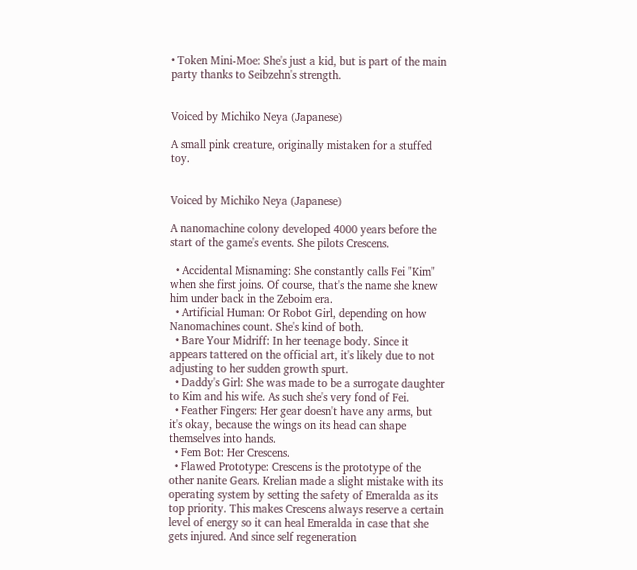• Token Mini-Moe: She's just a kid, but is part of the main party thanks to Seibzehn's strength.


Voiced by Michiko Neya (Japanese)

A small pink creature, originally mistaken for a stuffed toy.


Voiced by Michiko Neya (Japanese)

A nanomachine colony developed 4000 years before the start of the game's events. She pilots Crescens.

  • Accidental Misnaming: She constantly calls Fei "Kim" when she first joins. Of course, that's the name she knew him under back in the Zeboim era.
  • Artificial Human: Or Robot Girl, depending on how Nanomachines count. She's kind of both.
  • Bare Your Midriff: In her teenage body. Since it appears tattered on the official art, it's likely due to not adjusting to her sudden growth spurt.
  • Daddy's Girl: She was made to be a surrogate daughter to Kim and his wife. As such she's very fond of Fei.
  • Feather Fingers: Her gear doesn't have any arms, but it's okay, because the wings on its head can shape themselves into hands.
  • Fem Bot: Her Crescens.
  • Flawed Prototype: Crescens is the prototype of the other nanite Gears. Krelian made a slight mistake with its operating system by setting the safety of Emeralda as its top priority. This makes Crescens always reserve a certain level of energy so it can heal Emeralda in case that she gets injured. And since self regeneration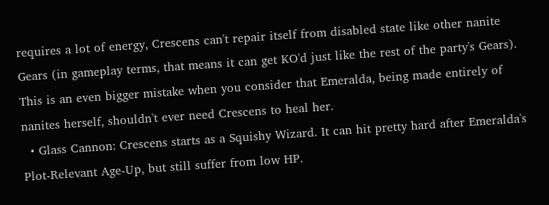requires a lot of energy, Crescens can't repair itself from disabled state like other nanite Gears (in gameplay terms, that means it can get KO'd just like the rest of the party's Gears). This is an even bigger mistake when you consider that Emeralda, being made entirely of nanites herself, shouldn't ever need Crescens to heal her.
  • Glass Cannon: Crescens starts as a Squishy Wizard. It can hit pretty hard after Emeralda's Plot-Relevant Age-Up, but still suffer from low HP.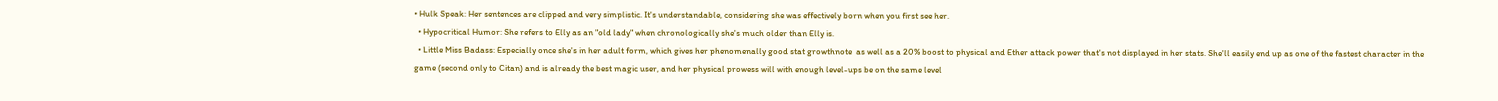• Hulk Speak: Her sentences are clipped and very simplistic. It's understandable, considering she was effectively born when you first see her.
  • Hypocritical Humor: She refers to Elly as an "old lady" when chronologically she's much older than Elly is.
  • Little Miss Badass: Especially once she's in her adult form, which gives her phenomenally good stat growthnote  as well as a 20% boost to physical and Ether attack power that's not displayed in her stats. She'll easily end up as one of the fastest character in the game (second only to Citan) and is already the best magic user, and her physical prowess will with enough level-ups be on the same level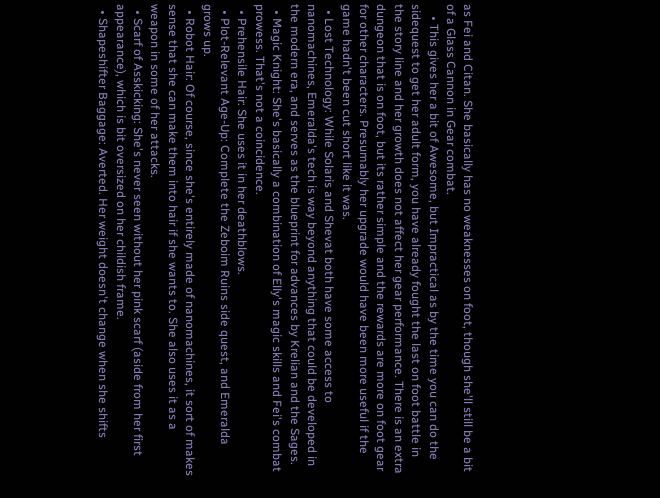as Fei and Citan. She basically has no weaknesses on foot, though she'll still be a bit of a Glass Cannon in Gear combat.
    • This gives her a bit of Awesome, but Impractical as by the time you can do the sidequest to get her adult form, you have already fought the last on foot battle in the story line and her growth does not affect her gear performance. There is an extra dungeon that is on foot, but its rather simple and the rewards are more on foot gear for other characters. Presumably her upgrade would have been more useful if the game hadn't been cut short like it was.
  • Lost Technology: While Solaris and Shevat both have some access to nanomachines, Emeralda's tech is way beyond anything that could be developed in the modern era, and serves as the blueprint for advances by Krelian and the Sages.
  • Magic Knight: She's basically a combination of Elly's magic skills and Fei's combat prowess. That's not a coincidence.
  • Prehensile Hair: She uses it in her deathblows.
  • Plot-Relevant Age-Up: Complete the Zeboim Ruins side quest, and Emeralda grows up.
  • Robot Hair: Of course, since she's entirely made of nanomachines, it sort of makes sense that she can make them into hair if she wants to. She also uses it as a weapon in some of her attacks.
  • Scarf of Asskicking: She's never seen without her pink scarf (aside from her first appearance), which is bit oversized on her childish frame.
  • Shapeshifter Baggage: Averted. Her weight doesn't change when she shifts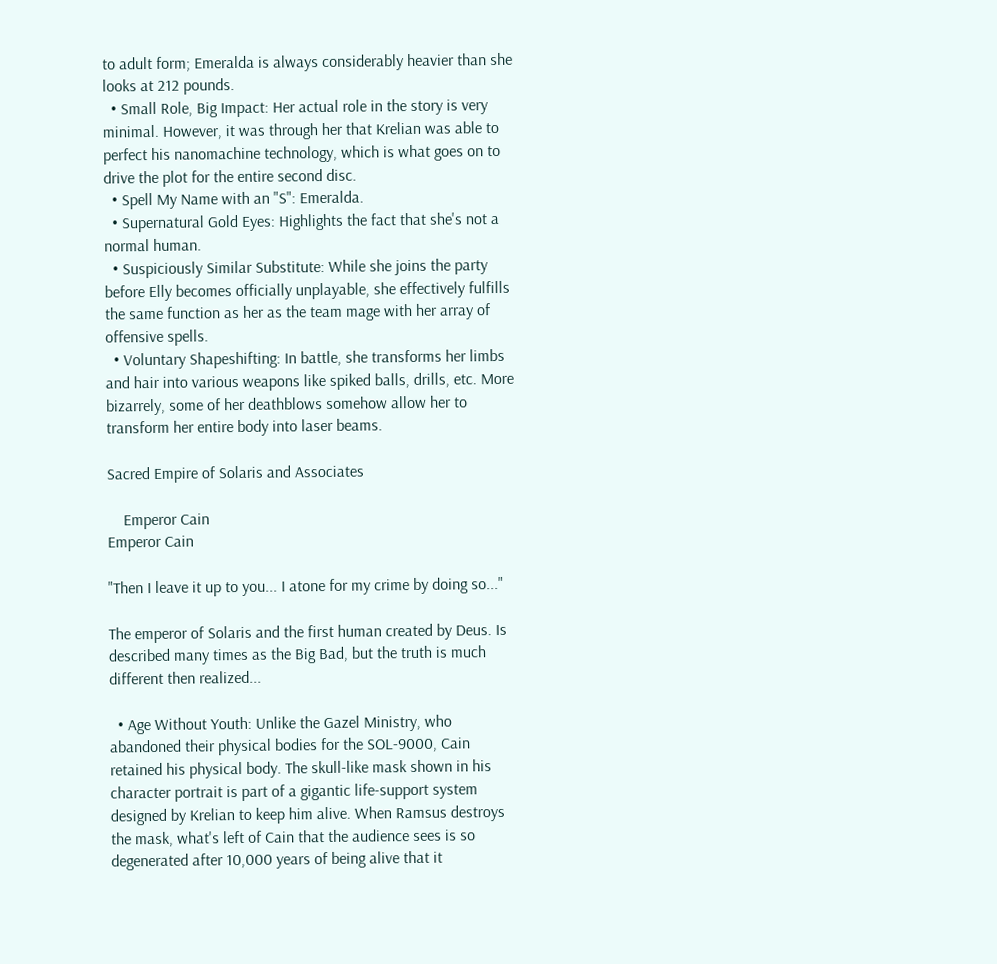to adult form; Emeralda is always considerably heavier than she looks at 212 pounds.
  • Small Role, Big Impact: Her actual role in the story is very minimal. However, it was through her that Krelian was able to perfect his nanomachine technology, which is what goes on to drive the plot for the entire second disc.
  • Spell My Name with an "S": Emeralda.
  • Supernatural Gold Eyes: Highlights the fact that she's not a normal human.
  • Suspiciously Similar Substitute: While she joins the party before Elly becomes officially unplayable, she effectively fulfills the same function as her as the team mage with her array of offensive spells.
  • Voluntary Shapeshifting: In battle, she transforms her limbs and hair into various weapons like spiked balls, drills, etc. More bizarrely, some of her deathblows somehow allow her to transform her entire body into laser beams.

Sacred Empire of Solaris and Associates

    Emperor Cain
Emperor Cain

"Then I leave it up to you... I atone for my crime by doing so..."

The emperor of Solaris and the first human created by Deus. Is described many times as the Big Bad, but the truth is much different then realized...

  • Age Without Youth: Unlike the Gazel Ministry, who abandoned their physical bodies for the SOL-9000, Cain retained his physical body. The skull-like mask shown in his character portrait is part of a gigantic life-support system designed by Krelian to keep him alive. When Ramsus destroys the mask, what's left of Cain that the audience sees is so degenerated after 10,000 years of being alive that it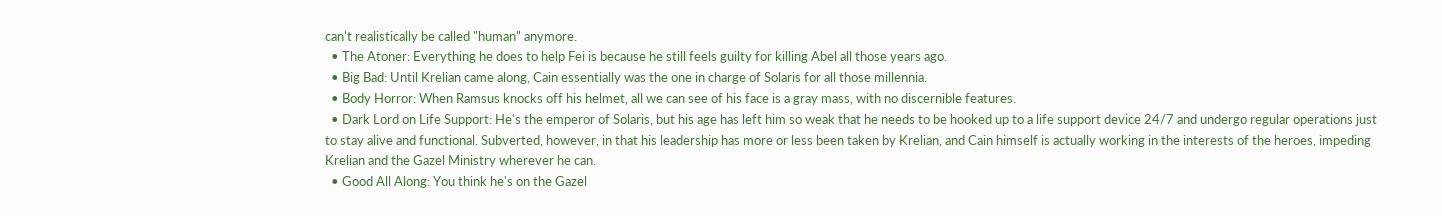can't realistically be called "human" anymore.
  • The Atoner: Everything he does to help Fei is because he still feels guilty for killing Abel all those years ago.
  • Big Bad: Until Krelian came along, Cain essentially was the one in charge of Solaris for all those millennia.
  • Body Horror: When Ramsus knocks off his helmet, all we can see of his face is a gray mass, with no discernible features.
  • Dark Lord on Life Support: He's the emperor of Solaris, but his age has left him so weak that he needs to be hooked up to a life support device 24/7 and undergo regular operations just to stay alive and functional. Subverted, however, in that his leadership has more or less been taken by Krelian, and Cain himself is actually working in the interests of the heroes, impeding Krelian and the Gazel Ministry wherever he can.
  • Good All Along: You think he's on the Gazel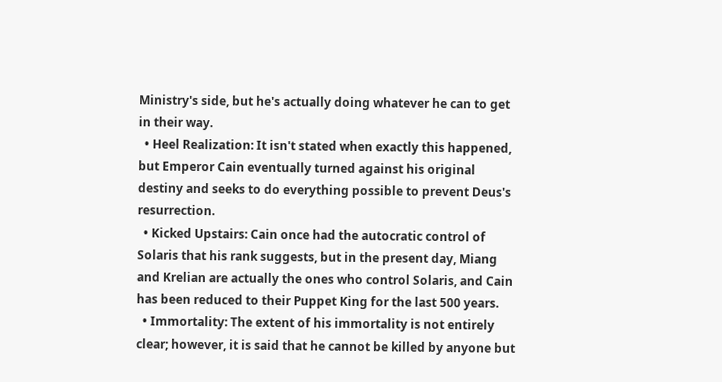Ministry's side, but he's actually doing whatever he can to get in their way.
  • Heel Realization: It isn't stated when exactly this happened, but Emperor Cain eventually turned against his original destiny and seeks to do everything possible to prevent Deus's resurrection.
  • Kicked Upstairs: Cain once had the autocratic control of Solaris that his rank suggests, but in the present day, Miang and Krelian are actually the ones who control Solaris, and Cain has been reduced to their Puppet King for the last 500 years.
  • Immortality: The extent of his immortality is not entirely clear; however, it is said that he cannot be killed by anyone but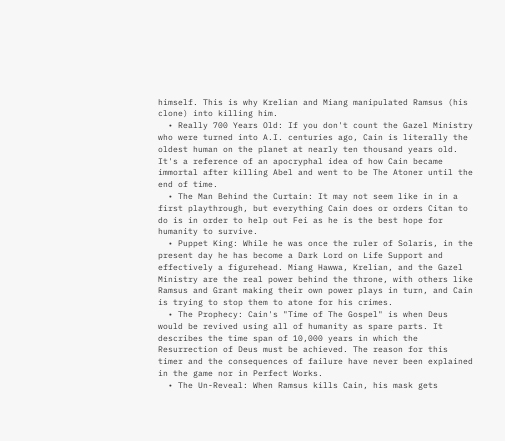himself. This is why Krelian and Miang manipulated Ramsus (his clone) into killing him.
  • Really 700 Years Old: If you don't count the Gazel Ministry who were turned into A.I. centuries ago, Cain is literally the oldest human on the planet at nearly ten thousand years old. It's a reference of an apocryphal idea of how Cain became immortal after killing Abel and went to be The Atoner until the end of time.
  • The Man Behind the Curtain: It may not seem like in in a first playthrough, but everything Cain does or orders Citan to do is in order to help out Fei as he is the best hope for humanity to survive.
  • Puppet King: While he was once the ruler of Solaris, in the present day he has become a Dark Lord on Life Support and effectively a figurehead. Miang Hawwa, Krelian, and the Gazel Ministry are the real power behind the throne, with others like Ramsus and Grant making their own power plays in turn, and Cain is trying to stop them to atone for his crimes.
  • The Prophecy: Cain's "Time of The Gospel" is when Deus would be revived using all of humanity as spare parts. It describes the time span of 10,000 years in which the Resurrection of Deus must be achieved. The reason for this timer and the consequences of failure have never been explained in the game nor in Perfect Works.
  • The Un-Reveal: When Ramsus kills Cain, his mask gets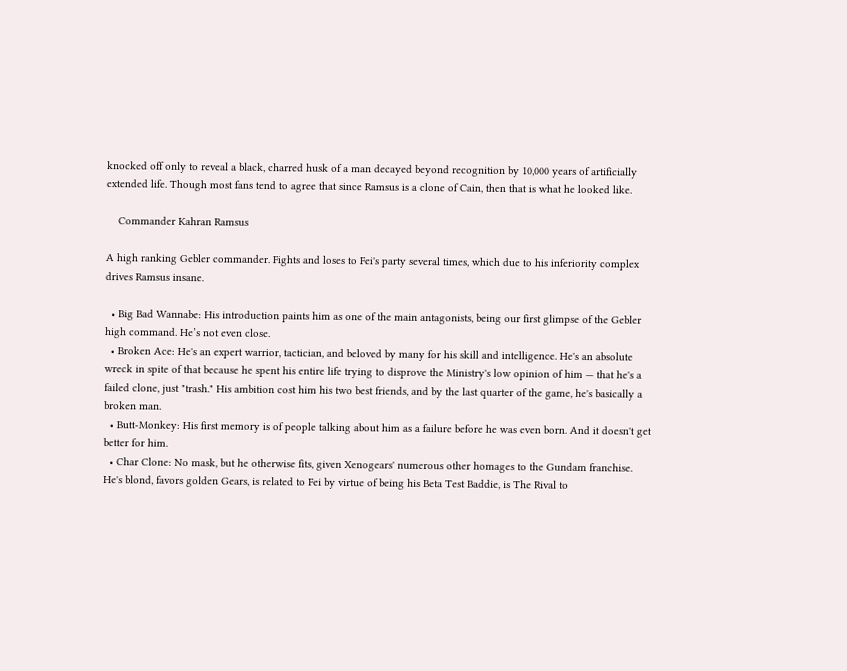knocked off only to reveal a black, charred husk of a man decayed beyond recognition by 10,000 years of artificially extended life. Though most fans tend to agree that since Ramsus is a clone of Cain, then that is what he looked like.

    Commander Kahran Ramsus

A high ranking Gebler commander. Fights and loses to Fei's party several times, which due to his inferiority complex drives Ramsus insane.

  • Big Bad Wannabe: His introduction paints him as one of the main antagonists, being our first glimpse of the Gebler high command. He’s not even close.
  • Broken Ace: He's an expert warrior, tactician, and beloved by many for his skill and intelligence. He's an absolute wreck in spite of that because he spent his entire life trying to disprove the Ministry's low opinion of him — that he's a failed clone, just "trash." His ambition cost him his two best friends, and by the last quarter of the game, he's basically a broken man.
  • Butt-Monkey: His first memory is of people talking about him as a failure before he was even born. And it doesn't get better for him.
  • Char Clone: No mask, but he otherwise fits, given Xenogears' numerous other homages to the Gundam franchise. He's blond, favors golden Gears, is related to Fei by virtue of being his Beta Test Baddie, is The Rival to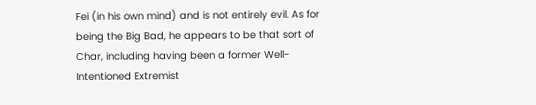Fei (in his own mind) and is not entirely evil. As for being the Big Bad, he appears to be that sort of Char, including having been a former Well-Intentioned Extremist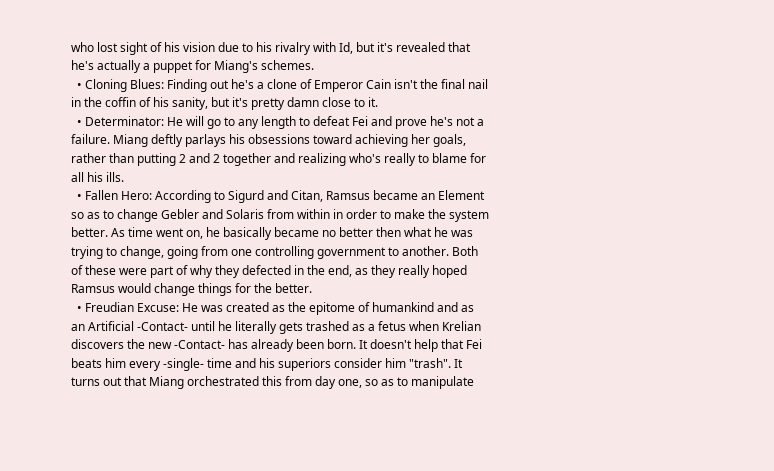who lost sight of his vision due to his rivalry with Id, but it's revealed that he's actually a puppet for Miang's schemes.
  • Cloning Blues: Finding out he's a clone of Emperor Cain isn't the final nail in the coffin of his sanity, but it's pretty damn close to it.
  • Determinator: He will go to any length to defeat Fei and prove he's not a failure. Miang deftly parlays his obsessions toward achieving her goals, rather than putting 2 and 2 together and realizing who's really to blame for all his ills.
  • Fallen Hero: According to Sigurd and Citan, Ramsus became an Element so as to change Gebler and Solaris from within in order to make the system better. As time went on, he basically became no better then what he was trying to change, going from one controlling government to another. Both of these were part of why they defected in the end, as they really hoped Ramsus would change things for the better.
  • Freudian Excuse: He was created as the epitome of humankind and as an Artificial -Contact- until he literally gets trashed as a fetus when Krelian discovers the new -Contact- has already been born. It doesn't help that Fei beats him every -single- time and his superiors consider him "trash". It turns out that Miang orchestrated this from day one, so as to manipulate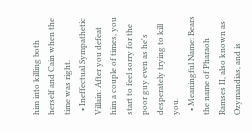him into killing both herself and Cain when the time was right.
  • Ineffectual Sympathetic Villain: After you defeat him a couple of times, you start to feel sorry for the poor guy even as he's desperately trying to kill you.
  • Meaningful Name: Bears the name of Pharaoh Ramses II, also known as Ozymandias, and is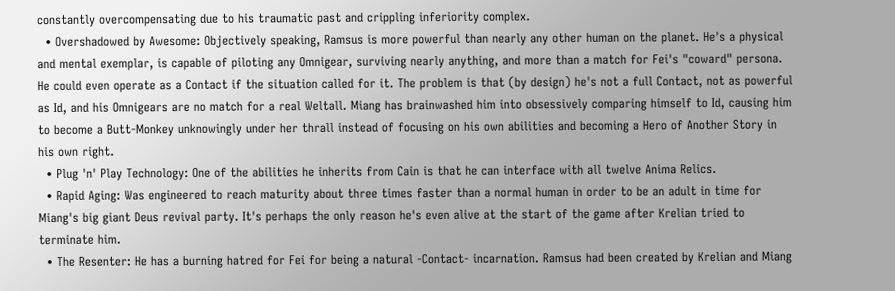constantly overcompensating due to his traumatic past and crippling inferiority complex.
  • Overshadowed by Awesome: Objectively speaking, Ramsus is more powerful than nearly any other human on the planet. He's a physical and mental exemplar, is capable of piloting any Omnigear, surviving nearly anything, and more than a match for Fei's "coward" persona. He could even operate as a Contact if the situation called for it. The problem is that (by design) he's not a full Contact, not as powerful as Id, and his Omnigears are no match for a real Weltall. Miang has brainwashed him into obsessively comparing himself to Id, causing him to become a Butt-Monkey unknowingly under her thrall instead of focusing on his own abilities and becoming a Hero of Another Story in his own right.
  • Plug 'n' Play Technology: One of the abilities he inherits from Cain is that he can interface with all twelve Anima Relics.
  • Rapid Aging: Was engineered to reach maturity about three times faster than a normal human in order to be an adult in time for Miang's big giant Deus revival party. It's perhaps the only reason he's even alive at the start of the game after Krelian tried to terminate him.
  • The Resenter: He has a burning hatred for Fei for being a natural -Contact- incarnation. Ramsus had been created by Krelian and Miang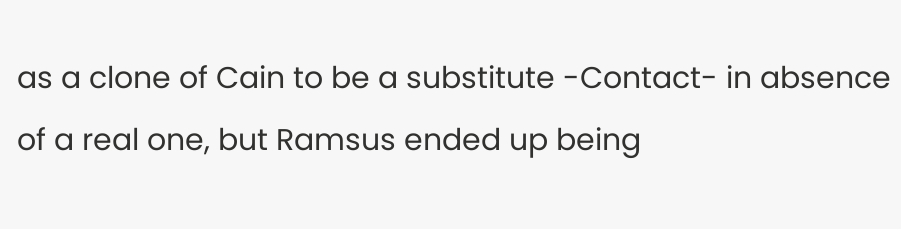as a clone of Cain to be a substitute -Contact- in absence of a real one, but Ramsus ended up being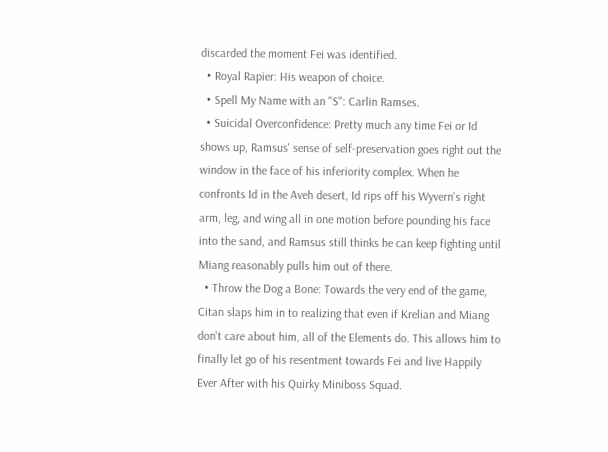discarded the moment Fei was identified.
  • Royal Rapier: His weapon of choice.
  • Spell My Name with an "S": Carlin Ramses.
  • Suicidal Overconfidence: Pretty much any time Fei or Id shows up, Ramsus' sense of self-preservation goes right out the window in the face of his inferiority complex. When he confronts Id in the Aveh desert, Id rips off his Wyvern's right arm, leg, and wing all in one motion before pounding his face into the sand, and Ramsus still thinks he can keep fighting until Miang reasonably pulls him out of there.
  • Throw the Dog a Bone: Towards the very end of the game, Citan slaps him in to realizing that even if Krelian and Miang don't care about him, all of the Elements do. This allows him to finally let go of his resentment towards Fei and live Happily Ever After with his Quirky Miniboss Squad.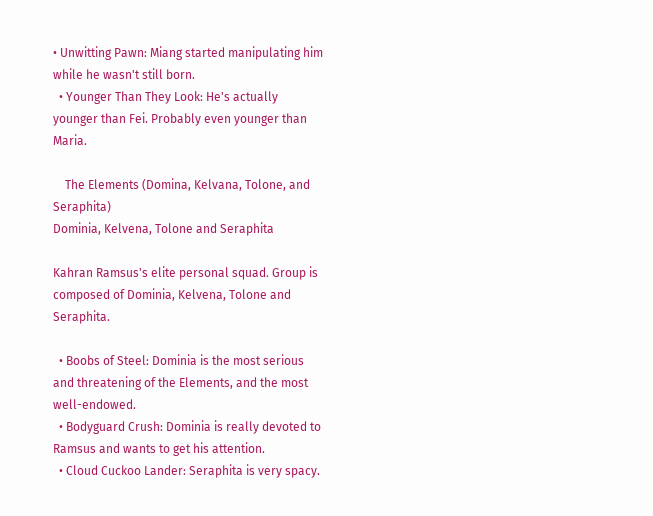• Unwitting Pawn: Miang started manipulating him while he wasn't still born.
  • Younger Than They Look: He's actually younger than Fei. Probably even younger than Maria.

    The Elements (Domina, Kelvana, Tolone, and Seraphita)
Dominia, Kelvena, Tolone and Seraphita

Kahran Ramsus's elite personal squad. Group is composed of Dominia, Kelvena, Tolone and Seraphita.

  • Boobs of Steel: Dominia is the most serious and threatening of the Elements, and the most well-endowed.
  • Bodyguard Crush: Dominia is really devoted to Ramsus and wants to get his attention.
  • Cloud Cuckoo Lander: Seraphita is very spacy.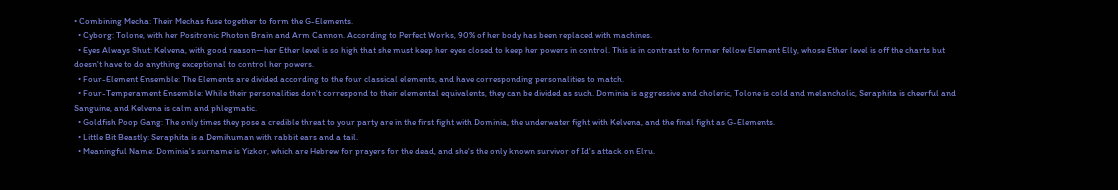• Combining Mecha: Their Mechas fuse together to form the G-Elements.
  • Cyborg: Tolone, with her Positronic Photon Brain and Arm Cannon. According to Perfect Works, 90% of her body has been replaced with machines.
  • Eyes Always Shut: Kelvena, with good reason—her Ether level is so high that she must keep her eyes closed to keep her powers in control. This is in contrast to former fellow Element Elly, whose Ether level is off the charts but doesn't have to do anything exceptional to control her powers.
  • Four-Element Ensemble: The Elements are divided according to the four classical elements, and have corresponding personalities to match.
  • Four-Temperament Ensemble: While their personalities don't correspond to their elemental equivalents, they can be divided as such. Dominia is aggressive and choleric, Tolone is cold and melancholic, Seraphita is cheerful and Sanguine, and Kelvena is calm and phlegmatic.
  • Goldfish Poop Gang: The only times they pose a credible threat to your party are in the first fight with Dominia, the underwater fight with Kelvena, and the final fight as G-Elements.
  • Little Bit Beastly: Seraphita is a Demihuman with rabbit ears and a tail.
  • Meaningful Name: Dominia's surname is Yizkor, which are Hebrew for prayers for the dead, and she's the only known survivor of Id's attack on Elru.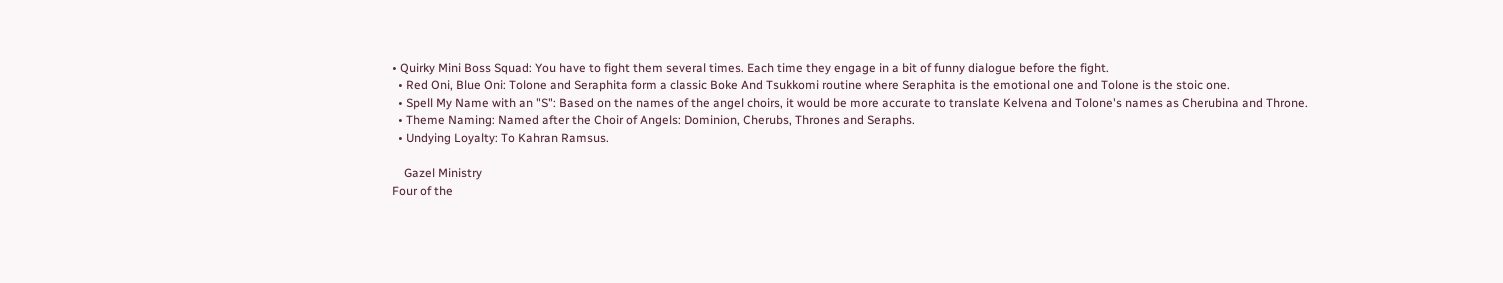• Quirky Mini Boss Squad: You have to fight them several times. Each time they engage in a bit of funny dialogue before the fight.
  • Red Oni, Blue Oni: Tolone and Seraphita form a classic Boke And Tsukkomi routine where Seraphita is the emotional one and Tolone is the stoic one.
  • Spell My Name with an "S": Based on the names of the angel choirs, it would be more accurate to translate Kelvena and Tolone's names as Cherubina and Throne.
  • Theme Naming: Named after the Choir of Angels: Dominion, Cherubs, Thrones and Seraphs.
  • Undying Loyalty: To Kahran Ramsus.

    Gazel Ministry
Four of the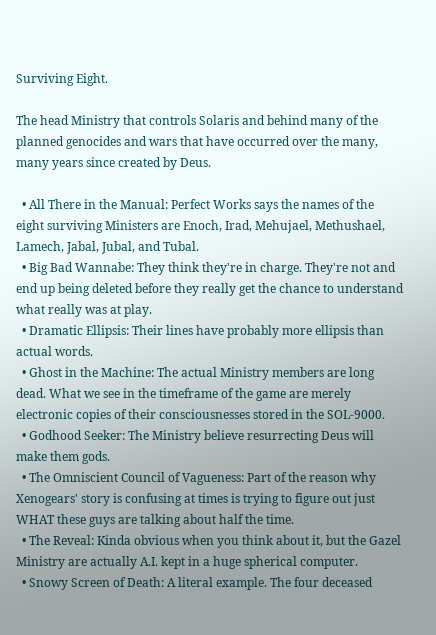Surviving Eight.

The head Ministry that controls Solaris and behind many of the planned genocides and wars that have occurred over the many, many years since created by Deus.

  • All There in the Manual: Perfect Works says the names of the eight surviving Ministers are Enoch, Irad, Mehujael, Methushael, Lamech, Jabal, Jubal, and Tubal.
  • Big Bad Wannabe: They think they're in charge. They're not and end up being deleted before they really get the chance to understand what really was at play.
  • Dramatic Ellipsis: Their lines have probably more ellipsis than actual words.
  • Ghost in the Machine: The actual Ministry members are long dead. What we see in the timeframe of the game are merely electronic copies of their consciousnesses stored in the SOL-9000.
  • Godhood Seeker: The Ministry believe resurrecting Deus will make them gods.
  • The Omniscient Council of Vagueness: Part of the reason why Xenogears' story is confusing at times is trying to figure out just WHAT these guys are talking about half the time.
  • The Reveal: Kinda obvious when you think about it, but the Gazel Ministry are actually A.I. kept in a huge spherical computer.
  • Snowy Screen of Death: A literal example. The four deceased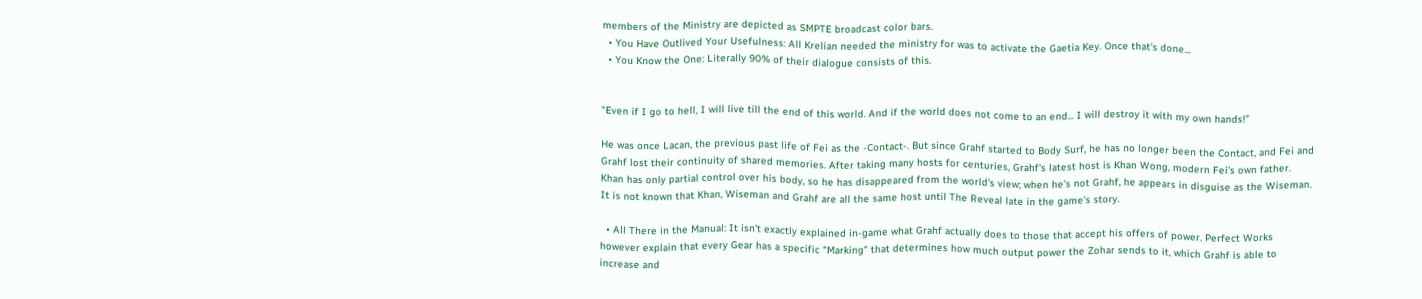members of the Ministry are depicted as SMPTE broadcast color bars.
  • You Have Outlived Your Usefulness: All Krelian needed the ministry for was to activate the Gaetia Key. Once that's done...
  • You Know the One: Literally 90% of their dialogue consists of this.


“Even if I go to hell, I will live till the end of this world. And if the world does not come to an end... I will destroy it with my own hands!”

He was once Lacan, the previous past life of Fei as the -Contact-. But since Grahf started to Body Surf, he has no longer been the Contact, and Fei and Grahf lost their continuity of shared memories. After taking many hosts for centuries, Grahf's latest host is Khan Wong, modern Fei's own father. Khan has only partial control over his body, so he has disappeared from the world's view; when he's not Grahf, he appears in disguise as the Wiseman. It is not known that Khan, Wiseman and Grahf are all the same host until The Reveal late in the game's story.

  • All There in the Manual: It isn't exactly explained in-game what Grahf actually does to those that accept his offers of power. Perfect Works however explain that every Gear has a specific "Marking" that determines how much output power the Zohar sends to it, which Grahf is able to increase and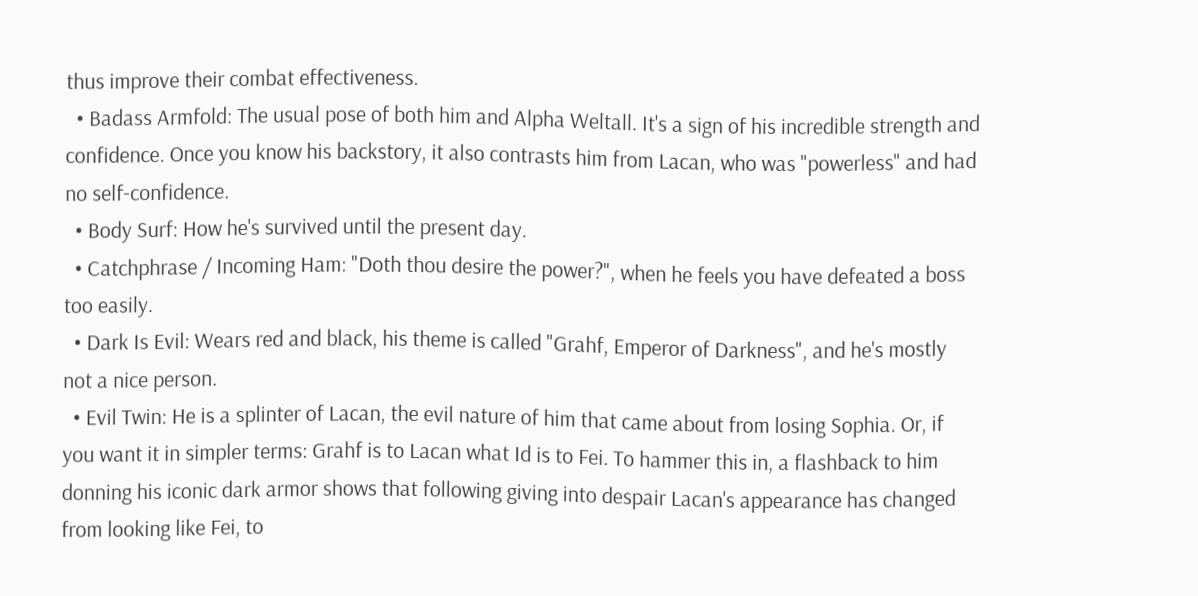thus improve their combat effectiveness.
  • Badass Armfold: The usual pose of both him and Alpha Weltall. It's a sign of his incredible strength and confidence. Once you know his backstory, it also contrasts him from Lacan, who was "powerless" and had no self-confidence.
  • Body Surf: How he's survived until the present day.
  • Catchphrase / Incoming Ham: "Doth thou desire the power?", when he feels you have defeated a boss too easily.
  • Dark Is Evil: Wears red and black, his theme is called "Grahf, Emperor of Darkness", and he's mostly not a nice person.
  • Evil Twin: He is a splinter of Lacan, the evil nature of him that came about from losing Sophia. Or, if you want it in simpler terms: Grahf is to Lacan what Id is to Fei. To hammer this in, a flashback to him donning his iconic dark armor shows that following giving into despair Lacan's appearance has changed from looking like Fei, to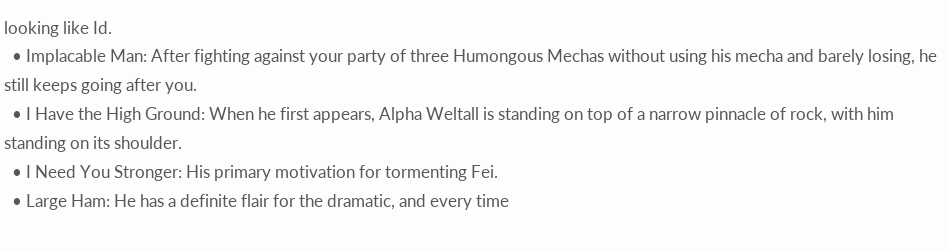looking like Id.
  • Implacable Man: After fighting against your party of three Humongous Mechas without using his mecha and barely losing, he still keeps going after you.
  • I Have the High Ground: When he first appears, Alpha Weltall is standing on top of a narrow pinnacle of rock, with him standing on its shoulder.
  • I Need You Stronger: His primary motivation for tormenting Fei.
  • Large Ham: He has a definite flair for the dramatic, and every time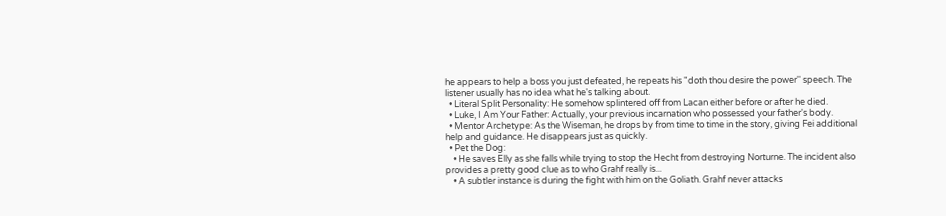he appears to help a boss you just defeated, he repeats his "doth thou desire the power'' speech. The listener usually has no idea what he's talking about.
  • Literal Split Personality: He somehow splintered off from Lacan either before or after he died.
  • Luke, I Am Your Father: Actually, your previous incarnation who possessed your father's body.
  • Mentor Archetype: As the Wiseman, he drops by from time to time in the story, giving Fei additional help and guidance. He disappears just as quickly.
  • Pet the Dog:
    • He saves Elly as she falls while trying to stop the Hecht from destroying Norturne. The incident also provides a pretty good clue as to who Grahf really is...
    • A subtler instance is during the fight with him on the Goliath. Grahf never attacks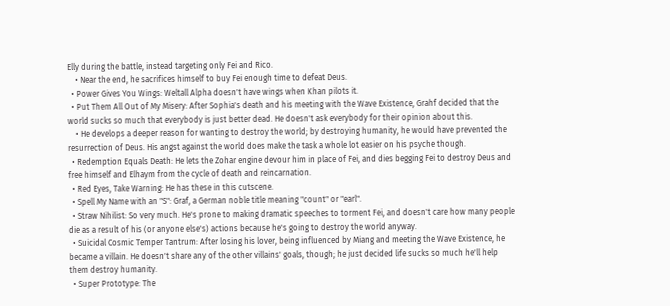Elly during the battle, instead targeting only Fei and Rico.
    • Near the end, he sacrifices himself to buy Fei enough time to defeat Deus.
  • Power Gives You Wings: Weltall Alpha doesn't have wings when Khan pilots it.
  • Put Them All Out of My Misery: After Sophia's death and his meeting with the Wave Existence, Grahf decided that the world sucks so much that everybody is just better dead. He doesn't ask everybody for their opinion about this.
    • He develops a deeper reason for wanting to destroy the world; by destroying humanity, he would have prevented the resurrection of Deus. His angst against the world does make the task a whole lot easier on his psyche though.
  • Redemption Equals Death: He lets the Zohar engine devour him in place of Fei, and dies begging Fei to destroy Deus and free himself and Elhaym from the cycle of death and reincarnation.
  • Red Eyes, Take Warning: He has these in this cutscene.
  • Spell My Name with an "S": Graf, a German noble title meaning "count" or "earl".
  • Straw Nihilist: So very much. He's prone to making dramatic speeches to torment Fei, and doesn't care how many people die as a result of his (or anyone else's) actions because he's going to destroy the world anyway.
  • Suicidal Cosmic Temper Tantrum: After losing his lover, being influenced by Miang and meeting the Wave Existence, he became a villain. He doesn't share any of the other villains' goals, though; he just decided life sucks so much he'll help them destroy humanity.
  • Super Prototype: The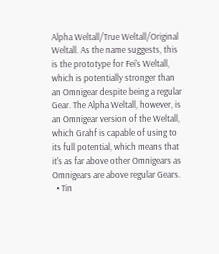Alpha Weltall/True Weltall/Original Weltall. As the name suggests, this is the prototype for Fei's Weltall, which is potentially stronger than an Omnigear despite being a regular Gear. The Alpha Weltall, however, is an Omnigear version of the Weltall, which Grahf is capable of using to its full potential, which means that it's as far above other Omnigears as Omnigears are above regular Gears.
  • Tin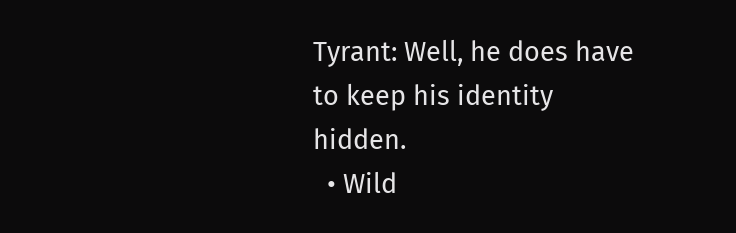Tyrant: Well, he does have to keep his identity hidden.
  • Wild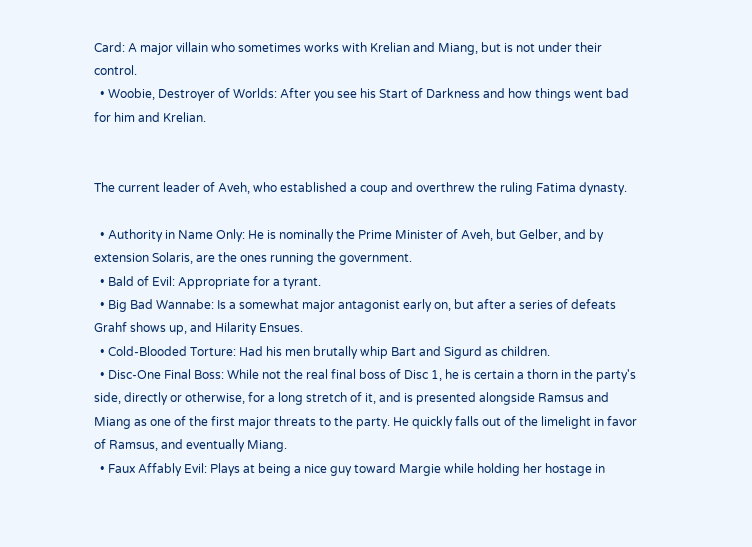Card: A major villain who sometimes works with Krelian and Miang, but is not under their control.
  • Woobie, Destroyer of Worlds: After you see his Start of Darkness and how things went bad for him and Krelian.


The current leader of Aveh, who established a coup and overthrew the ruling Fatima dynasty.

  • Authority in Name Only: He is nominally the Prime Minister of Aveh, but Gelber, and by extension Solaris, are the ones running the government.
  • Bald of Evil: Appropriate for a tyrant.
  • Big Bad Wannabe: Is a somewhat major antagonist early on, but after a series of defeats Grahf shows up, and Hilarity Ensues.
  • Cold-Blooded Torture: Had his men brutally whip Bart and Sigurd as children.
  • Disc-One Final Boss: While not the real final boss of Disc 1, he is certain a thorn in the party's side, directly or otherwise, for a long stretch of it, and is presented alongside Ramsus and Miang as one of the first major threats to the party. He quickly falls out of the limelight in favor of Ramsus, and eventually Miang.
  • Faux Affably Evil: Plays at being a nice guy toward Margie while holding her hostage in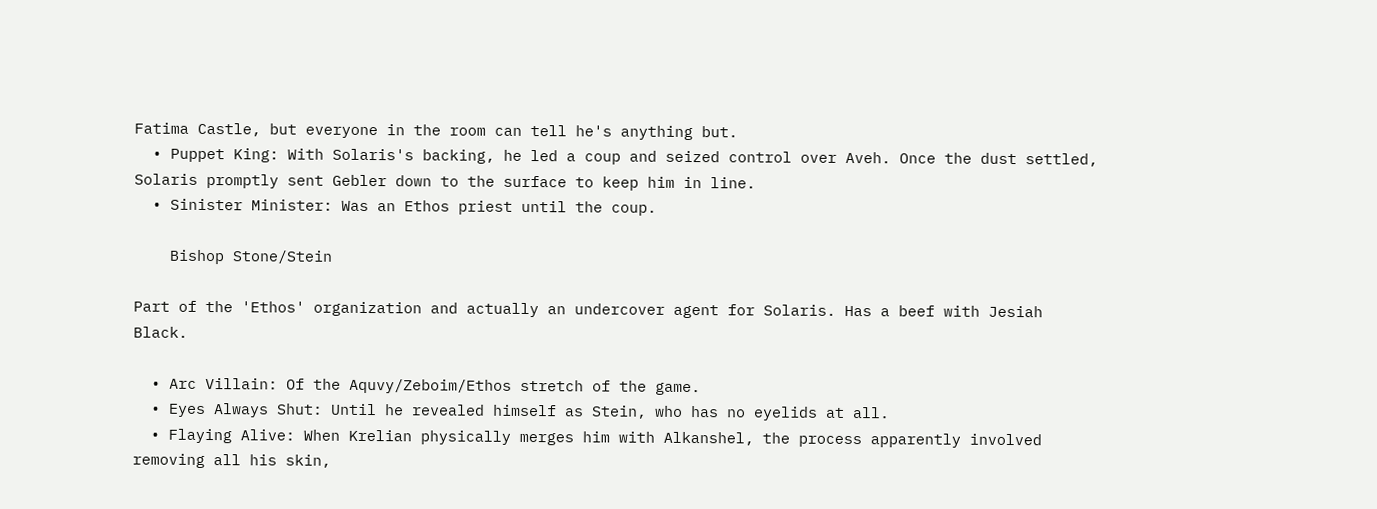Fatima Castle, but everyone in the room can tell he's anything but.
  • Puppet King: With Solaris's backing, he led a coup and seized control over Aveh. Once the dust settled, Solaris promptly sent Gebler down to the surface to keep him in line.
  • Sinister Minister: Was an Ethos priest until the coup.

    Bishop Stone/Stein

Part of the 'Ethos' organization and actually an undercover agent for Solaris. Has a beef with Jesiah Black.

  • Arc Villain: Of the Aquvy/Zeboim/Ethos stretch of the game.
  • Eyes Always Shut: Until he revealed himself as Stein, who has no eyelids at all.
  • Flaying Alive: When Krelian physically merges him with Alkanshel, the process apparently involved removing all his skin,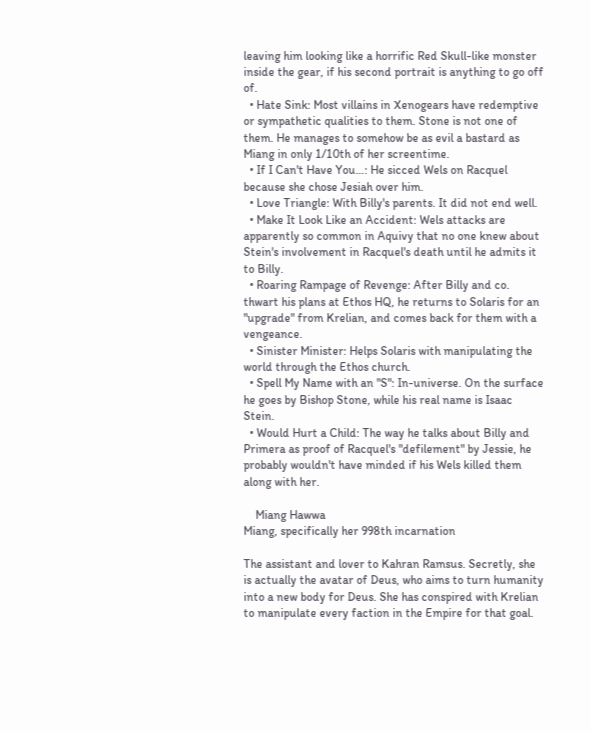leaving him looking like a horrific Red Skull-like monster inside the gear, if his second portrait is anything to go off of.
  • Hate Sink: Most villains in Xenogears have redemptive or sympathetic qualities to them. Stone is not one of them. He manages to somehow be as evil a bastard as Miang in only 1/10th of her screentime.
  • If I Can't Have You…: He sicced Wels on Racquel because she chose Jesiah over him.
  • Love Triangle: With Billy's parents. It did not end well.
  • Make It Look Like an Accident: Wels attacks are apparently so common in Aquivy that no one knew about Stein's involvement in Racquel's death until he admits it to Billy.
  • Roaring Rampage of Revenge: After Billy and co. thwart his plans at Ethos HQ, he returns to Solaris for an "upgrade" from Krelian, and comes back for them with a vengeance.
  • Sinister Minister: Helps Solaris with manipulating the world through the Ethos church.
  • Spell My Name with an "S": In-universe. On the surface he goes by Bishop Stone, while his real name is Isaac Stein.
  • Would Hurt a Child: The way he talks about Billy and Primera as proof of Racquel's "defilement" by Jessie, he probably wouldn't have minded if his Wels killed them along with her.

    Miang Hawwa
Miang, specifically her 998th incarnation

The assistant and lover to Kahran Ramsus. Secretly, she is actually the avatar of Deus, who aims to turn humanity into a new body for Deus. She has conspired with Krelian to manipulate every faction in the Empire for that goal.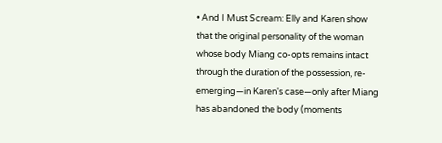• And I Must Scream: Elly and Karen show that the original personality of the woman whose body Miang co-opts remains intact through the duration of the possession, re-emerging—in Karen's case—only after Miang has abandoned the body (moments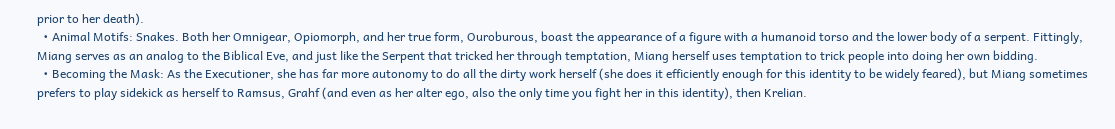prior to her death).
  • Animal Motifs: Snakes. Both her Omnigear, Opiomorph, and her true form, Ouroburous, boast the appearance of a figure with a humanoid torso and the lower body of a serpent. Fittingly, Miang serves as an analog to the Biblical Eve, and just like the Serpent that tricked her through temptation, Miang herself uses temptation to trick people into doing her own bidding.
  • Becoming the Mask: As the Executioner, she has far more autonomy to do all the dirty work herself (she does it efficiently enough for this identity to be widely feared), but Miang sometimes prefers to play sidekick as herself to Ramsus, Grahf (and even as her alter ego, also the only time you fight her in this identity), then Krelian.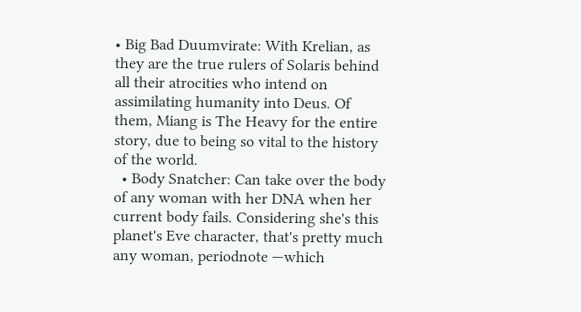• Big Bad Duumvirate: With Krelian, as they are the true rulers of Solaris behind all their atrocities who intend on assimilating humanity into Deus. Of them, Miang is The Heavy for the entire story, due to being so vital to the history of the world.
  • Body Snatcher: Can take over the body of any woman with her DNA when her current body fails. Considering she's this planet's Eve character, that's pretty much any woman, periodnote —which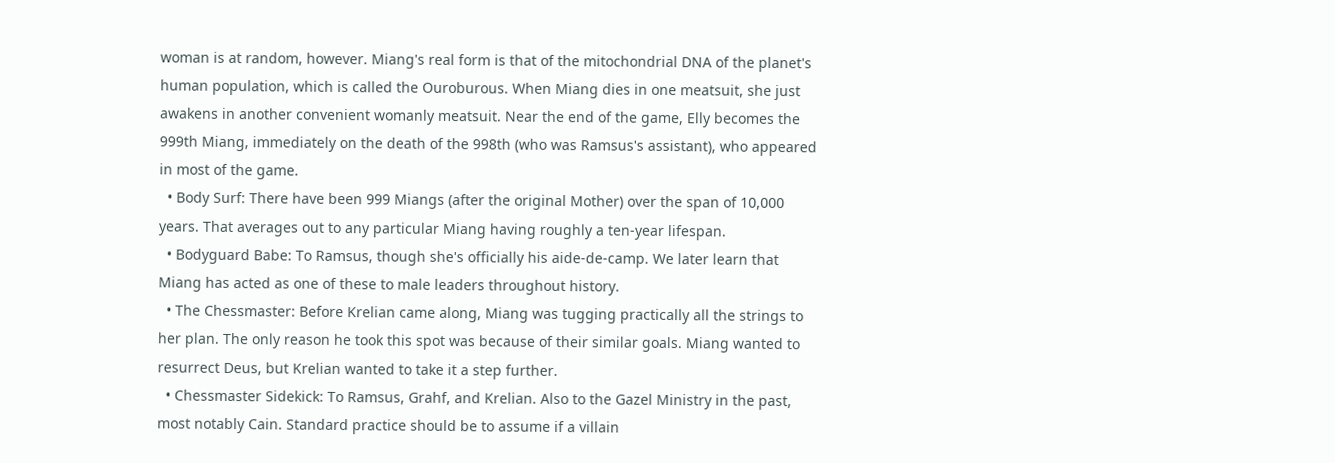woman is at random, however. Miang's real form is that of the mitochondrial DNA of the planet's human population, which is called the Ouroburous. When Miang dies in one meatsuit, she just awakens in another convenient womanly meatsuit. Near the end of the game, Elly becomes the 999th Miang, immediately on the death of the 998th (who was Ramsus's assistant), who appeared in most of the game.
  • Body Surf: There have been 999 Miangs (after the original Mother) over the span of 10,000 years. That averages out to any particular Miang having roughly a ten-year lifespan.
  • Bodyguard Babe: To Ramsus, though she's officially his aide-de-camp. We later learn that Miang has acted as one of these to male leaders throughout history.
  • The Chessmaster: Before Krelian came along, Miang was tugging practically all the strings to her plan. The only reason he took this spot was because of their similar goals. Miang wanted to resurrect Deus, but Krelian wanted to take it a step further.
  • Chessmaster Sidekick: To Ramsus, Grahf, and Krelian. Also to the Gazel Ministry in the past, most notably Cain. Standard practice should be to assume if a villain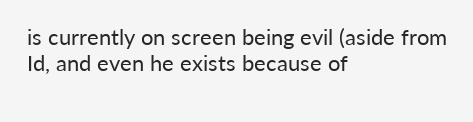is currently on screen being evil (aside from Id, and even he exists because of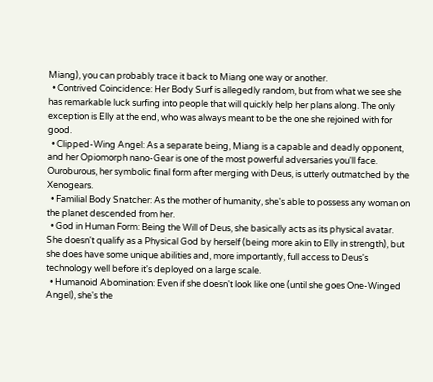Miang), you can probably trace it back to Miang one way or another.
  • Contrived Coincidence: Her Body Surf is allegedly random, but from what we see she has remarkable luck surfing into people that will quickly help her plans along. The only exception is Elly at the end, who was always meant to be the one she rejoined with for good.
  • Clipped-Wing Angel: As a separate being, Miang is a capable and deadly opponent, and her Opiomorph nano-Gear is one of the most powerful adversaries you'll face. Ouroburous, her symbolic final form after merging with Deus, is utterly outmatched by the Xenogears.
  • Familial Body Snatcher: As the mother of humanity, she's able to possess any woman on the planet descended from her.
  • God in Human Form: Being the Will of Deus, she basically acts as its physical avatar. She doesn't qualify as a Physical God by herself (being more akin to Elly in strength), but she does have some unique abilities and, more importantly, full access to Deus's technology well before it's deployed on a large scale.
  • Humanoid Abomination: Even if she doesn't look like one (until she goes One-Winged Angel), she's the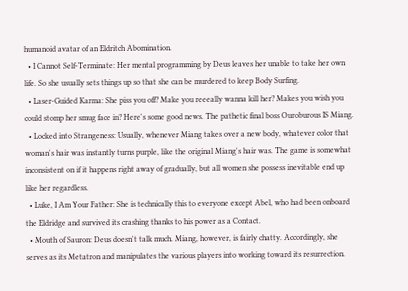humanoid avatar of an Eldritch Abomination.
  • I Cannot Self-Terminate: Her mental programming by Deus leaves her unable to take her own life. So she usually sets things up so that she can be murdered to keep Body Surfing.
  • Laser-Guided Karma: She piss you off? Make you reeeally wanna kill her? Makes you wish you could stomp her smug face in? Here's some good news. The pathetic final boss Ouroburous IS Miang.
  • Locked into Strangeness: Usually, whenever Miang takes over a new body, whatever color that woman's hair was instantly turns purple, like the original Miang's hair was. The game is somewhat inconsistent on if it happens right away of gradually, but all women she possess inevitable end up like her regardless.
  • Luke, I Am Your Father: She is technically this to everyone except Abel, who had been onboard the Eldridge and survived its crashing thanks to his power as a Contact.
  • Mouth of Sauron: Deus doesn't talk much. Miang, however, is fairly chatty. Accordingly, she serves as its Metatron and manipulates the various players into working toward its resurrection.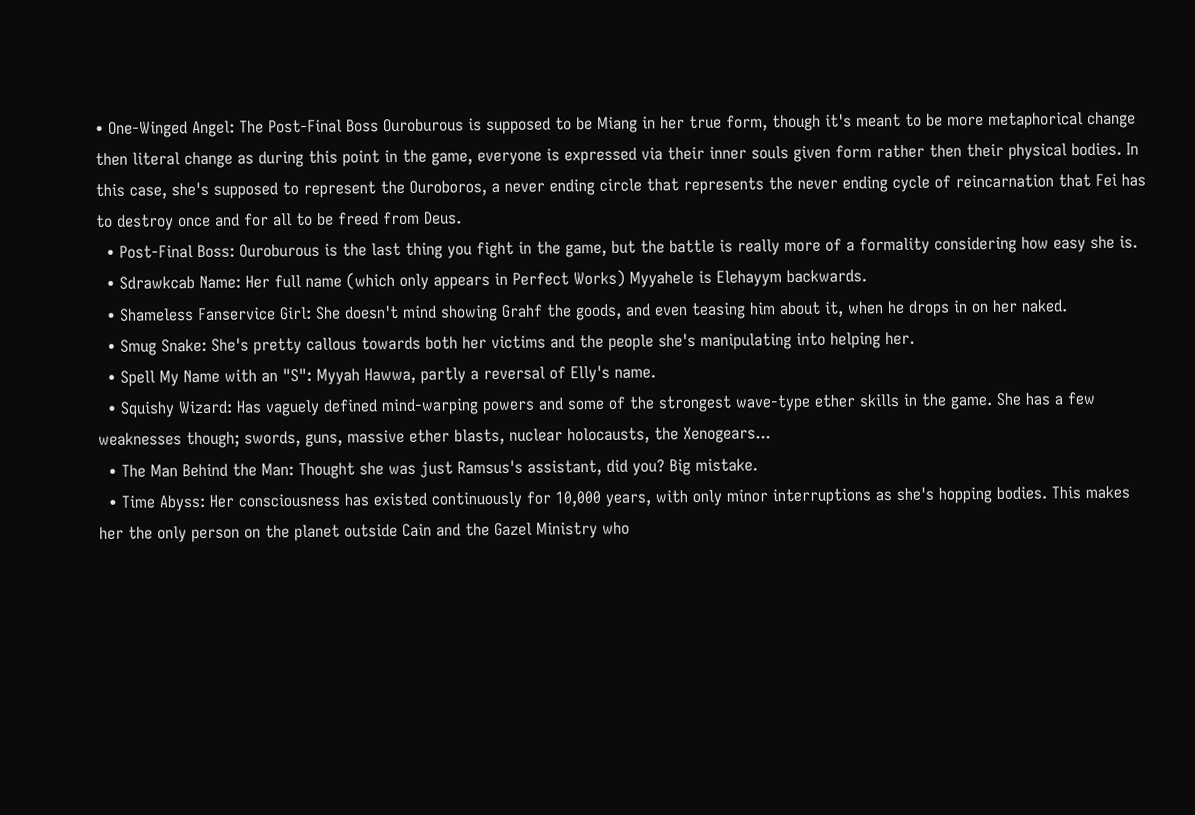• One-Winged Angel: The Post-Final Boss Ouroburous is supposed to be Miang in her true form, though it's meant to be more metaphorical change then literal change as during this point in the game, everyone is expressed via their inner souls given form rather then their physical bodies. In this case, she's supposed to represent the Ouroboros, a never ending circle that represents the never ending cycle of reincarnation that Fei has to destroy once and for all to be freed from Deus.
  • Post-Final Boss: Ouroburous is the last thing you fight in the game, but the battle is really more of a formality considering how easy she is.
  • Sdrawkcab Name: Her full name (which only appears in Perfect Works) Myyahele is Elehayym backwards.
  • Shameless Fanservice Girl: She doesn't mind showing Grahf the goods, and even teasing him about it, when he drops in on her naked.
  • Smug Snake: She's pretty callous towards both her victims and the people she's manipulating into helping her.
  • Spell My Name with an "S": Myyah Hawwa, partly a reversal of Elly's name.
  • Squishy Wizard: Has vaguely defined mind-warping powers and some of the strongest wave-type ether skills in the game. She has a few weaknesses though; swords, guns, massive ether blasts, nuclear holocausts, the Xenogears...
  • The Man Behind the Man: Thought she was just Ramsus's assistant, did you? Big mistake.
  • Time Abyss: Her consciousness has existed continuously for 10,000 years, with only minor interruptions as she's hopping bodies. This makes her the only person on the planet outside Cain and the Gazel Ministry who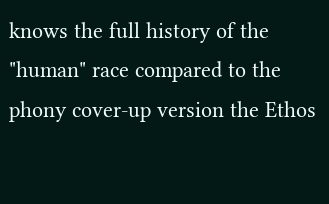knows the full history of the "human" race compared to the phony cover-up version the Ethos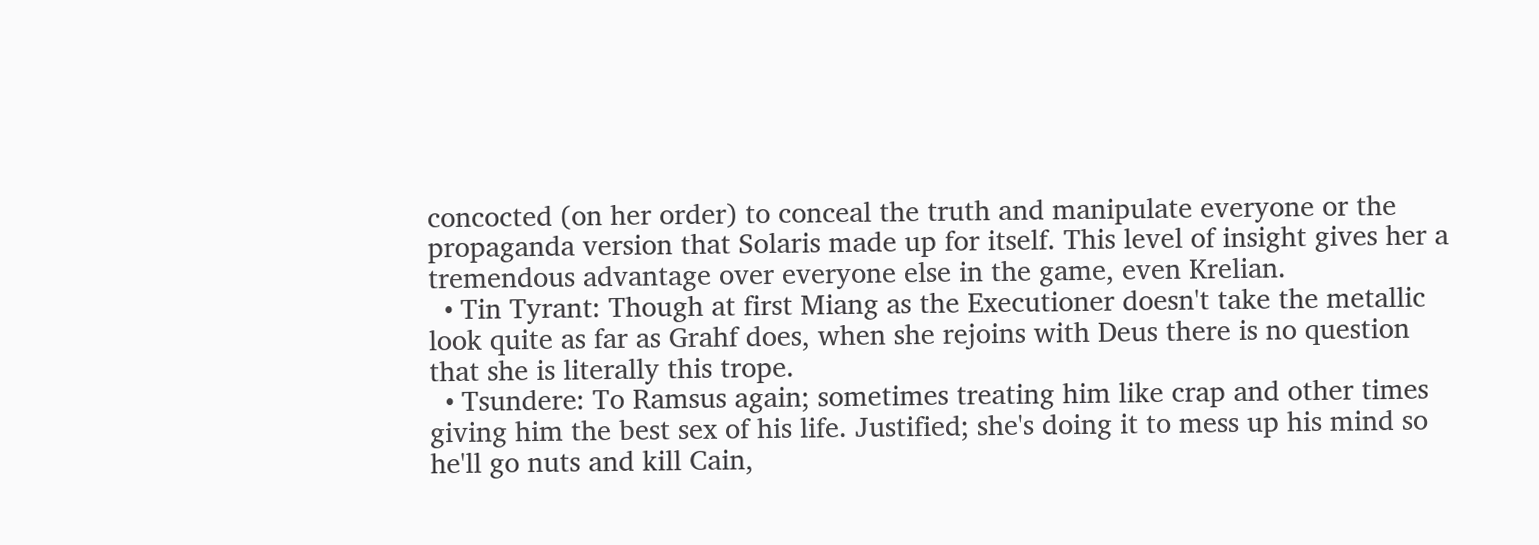concocted (on her order) to conceal the truth and manipulate everyone or the propaganda version that Solaris made up for itself. This level of insight gives her a tremendous advantage over everyone else in the game, even Krelian.
  • Tin Tyrant: Though at first Miang as the Executioner doesn't take the metallic look quite as far as Grahf does, when she rejoins with Deus there is no question that she is literally this trope.
  • Tsundere: To Ramsus again; sometimes treating him like crap and other times giving him the best sex of his life. Justified; she's doing it to mess up his mind so he'll go nuts and kill Cain,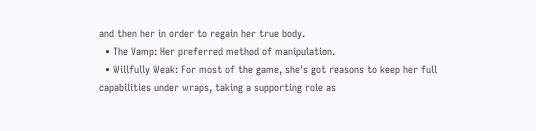and then her in order to regain her true body.
  • The Vamp: Her preferred method of manipulation.
  • Willfully Weak: For most of the game, she's got reasons to keep her full capabilities under wraps, taking a supporting role as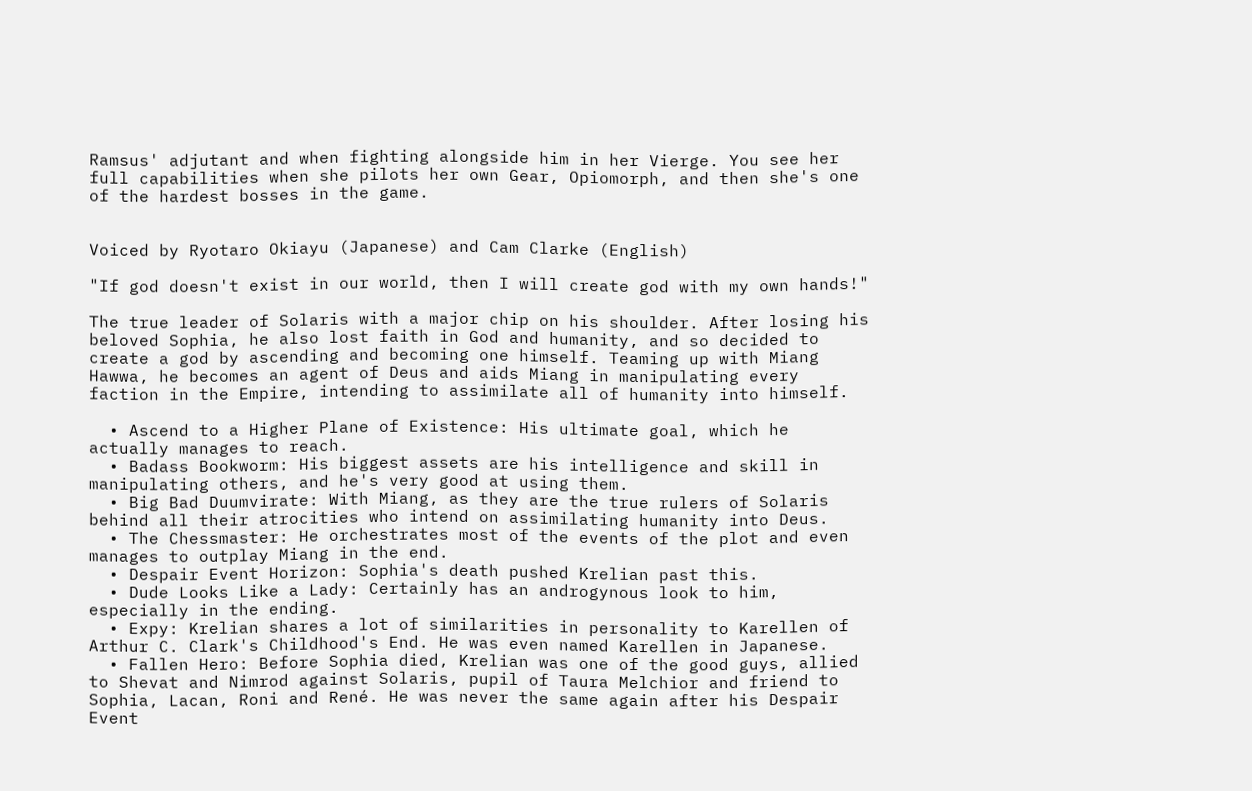Ramsus' adjutant and when fighting alongside him in her Vierge. You see her full capabilities when she pilots her own Gear, Opiomorph, and then she's one of the hardest bosses in the game.


Voiced by Ryotaro Okiayu (Japanese) and Cam Clarke (English)

"If god doesn't exist in our world, then I will create god with my own hands!"

The true leader of Solaris with a major chip on his shoulder. After losing his beloved Sophia, he also lost faith in God and humanity, and so decided to create a god by ascending and becoming one himself. Teaming up with Miang Hawwa, he becomes an agent of Deus and aids Miang in manipulating every faction in the Empire, intending to assimilate all of humanity into himself.

  • Ascend to a Higher Plane of Existence: His ultimate goal, which he actually manages to reach.
  • Badass Bookworm: His biggest assets are his intelligence and skill in manipulating others, and he's very good at using them.
  • Big Bad Duumvirate: With Miang, as they are the true rulers of Solaris behind all their atrocities who intend on assimilating humanity into Deus.
  • The Chessmaster: He orchestrates most of the events of the plot and even manages to outplay Miang in the end.
  • Despair Event Horizon: Sophia's death pushed Krelian past this.
  • Dude Looks Like a Lady: Certainly has an androgynous look to him, especially in the ending.
  • Expy: Krelian shares a lot of similarities in personality to Karellen of Arthur C. Clark's Childhood's End. He was even named Karellen in Japanese.
  • Fallen Hero: Before Sophia died, Krelian was one of the good guys, allied to Shevat and Nimrod against Solaris, pupil of Taura Melchior and friend to Sophia, Lacan, Roni and René. He was never the same again after his Despair Event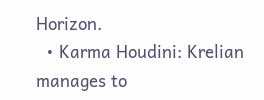Horizon.
  • Karma Houdini: Krelian manages to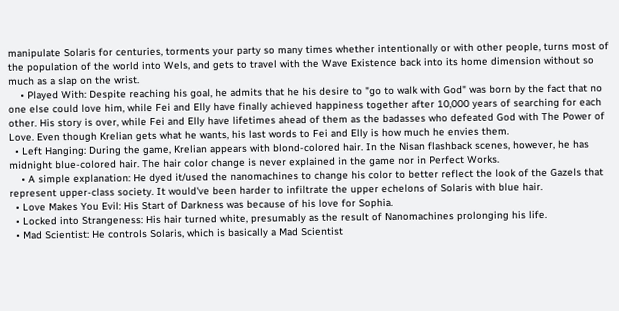manipulate Solaris for centuries, torments your party so many times whether intentionally or with other people, turns most of the population of the world into Wels, and gets to travel with the Wave Existence back into its home dimension without so much as a slap on the wrist.
    • Played With: Despite reaching his goal, he admits that he his desire to "go to walk with God" was born by the fact that no one else could love him, while Fei and Elly have finally achieved happiness together after 10,000 years of searching for each other. His story is over, while Fei and Elly have lifetimes ahead of them as the badasses who defeated God with The Power of Love. Even though Krelian gets what he wants, his last words to Fei and Elly is how much he envies them.
  • Left Hanging: During the game, Krelian appears with blond-colored hair. In the Nisan flashback scenes, however, he has midnight blue-colored hair. The hair color change is never explained in the game nor in Perfect Works.
    • A simple explanation: He dyed it/used the nanomachines to change his color to better reflect the look of the Gazels that represent upper-class society. It would've been harder to infiltrate the upper echelons of Solaris with blue hair.
  • Love Makes You Evil: His Start of Darkness was because of his love for Sophia.
  • Locked into Strangeness: His hair turned white, presumably as the result of Nanomachines prolonging his life.
  • Mad Scientist: He controls Solaris, which is basically a Mad Scientist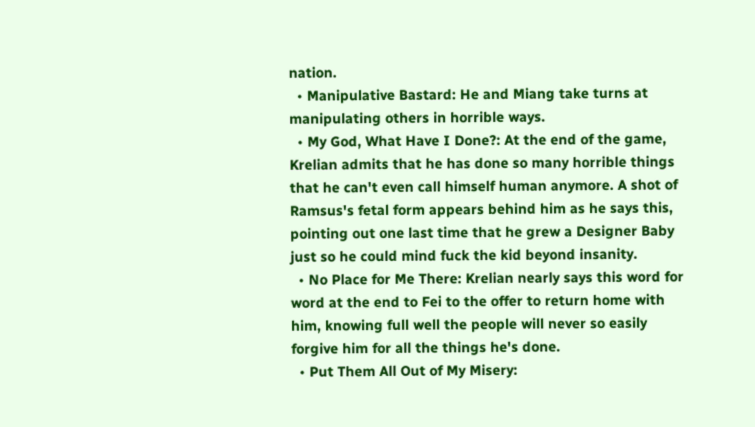nation.
  • Manipulative Bastard: He and Miang take turns at manipulating others in horrible ways.
  • My God, What Have I Done?: At the end of the game, Krelian admits that he has done so many horrible things that he can't even call himself human anymore. A shot of Ramsus's fetal form appears behind him as he says this, pointing out one last time that he grew a Designer Baby just so he could mind fuck the kid beyond insanity.
  • No Place for Me There: Krelian nearly says this word for word at the end to Fei to the offer to return home with him, knowing full well the people will never so easily forgive him for all the things he's done.
  • Put Them All Out of My Misery: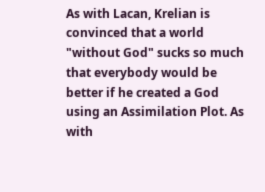As with Lacan, Krelian is convinced that a world "without God" sucks so much that everybody would be better if he created a God using an Assimilation Plot. As with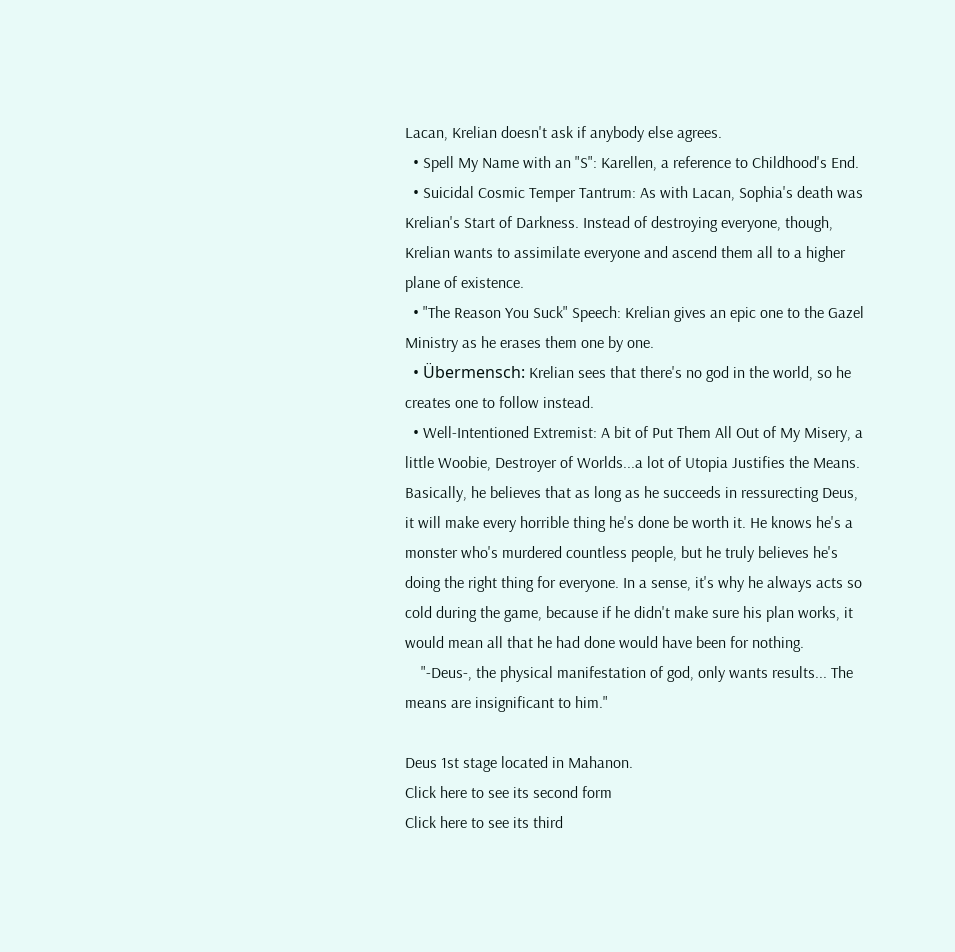Lacan, Krelian doesn't ask if anybody else agrees.
  • Spell My Name with an "S": Karellen, a reference to Childhood's End.
  • Suicidal Cosmic Temper Tantrum: As with Lacan, Sophia's death was Krelian's Start of Darkness. Instead of destroying everyone, though, Krelian wants to assimilate everyone and ascend them all to a higher plane of existence.
  • "The Reason You Suck" Speech: Krelian gives an epic one to the Gazel Ministry as he erases them one by one.
  • Übermensch: Krelian sees that there's no god in the world, so he creates one to follow instead.
  • Well-Intentioned Extremist: A bit of Put Them All Out of My Misery, a little Woobie, Destroyer of Worlds...a lot of Utopia Justifies the Means. Basically, he believes that as long as he succeeds in ressurecting Deus, it will make every horrible thing he's done be worth it. He knows he's a monster who's murdered countless people, but he truly believes he's doing the right thing for everyone. In a sense, it's why he always acts so cold during the game, because if he didn't make sure his plan works, it would mean all that he had done would have been for nothing.
    "-Deus-, the physical manifestation of god, only wants results... The means are insignificant to him."

Deus 1st stage located in Mahanon.
Click here to see its second form
Click here to see its third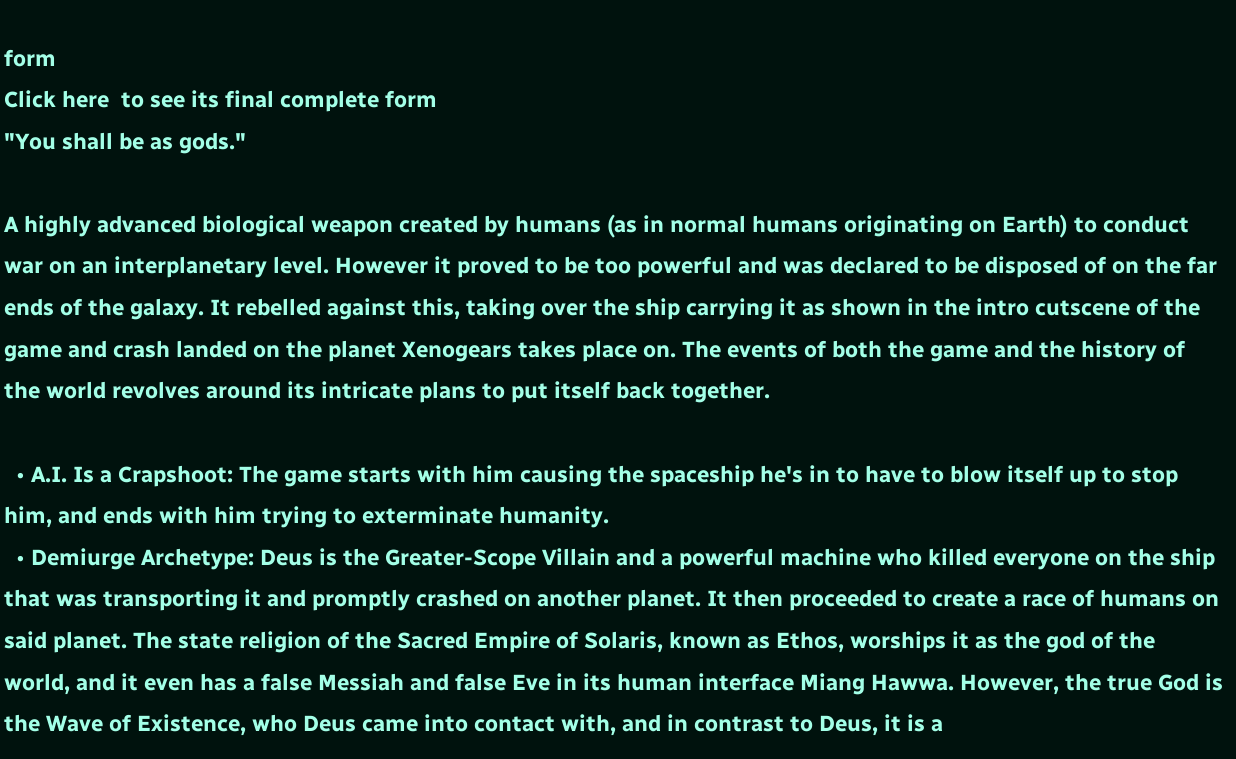form
Click here  to see its final complete form
"You shall be as gods."

A highly advanced biological weapon created by humans (as in normal humans originating on Earth) to conduct war on an interplanetary level. However it proved to be too powerful and was declared to be disposed of on the far ends of the galaxy. It rebelled against this, taking over the ship carrying it as shown in the intro cutscene of the game and crash landed on the planet Xenogears takes place on. The events of both the game and the history of the world revolves around its intricate plans to put itself back together.

  • A.I. Is a Crapshoot: The game starts with him causing the spaceship he's in to have to blow itself up to stop him, and ends with him trying to exterminate humanity.
  • Demiurge Archetype: Deus is the Greater-Scope Villain and a powerful machine who killed everyone on the ship that was transporting it and promptly crashed on another planet. It then proceeded to create a race of humans on said planet. The state religion of the Sacred Empire of Solaris, known as Ethos, worships it as the god of the world, and it even has a false Messiah and false Eve in its human interface Miang Hawwa. However, the true God is the Wave of Existence, who Deus came into contact with, and in contrast to Deus, it is a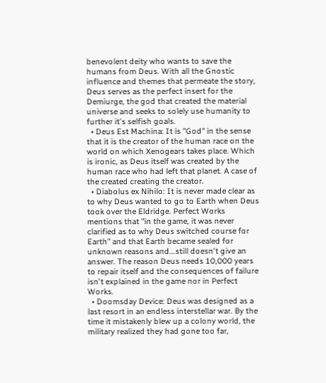benevolent deity who wants to save the humans from Deus. With all the Gnostic influence and themes that permeate the story, Deus serves as the perfect insert for the Demiurge, the god that created the material universe and seeks to solely use humanity to further it's selfish goals.
  • Deus Est Machina: It is "God" in the sense that it is the creator of the human race on the world on which Xenogears takes place. Which is ironic, as Deus itself was created by the human race who had left that planet. A case of the created creating the creator.
  • Diabolus ex Nihilo: It is never made clear as to why Deus wanted to go to Earth when Deus took over the Eldridge. Perfect Works mentions that "in the game, it was never clarified as to why Deus switched course for Earth" and that Earth became sealed for unknown reasons and...still doesn't give an answer. The reason Deus needs 10,000 years to repair itself and the consequences of failure isn't explained in the game nor in Perfect Works.
  • Doomsday Device: Deus was designed as a last resort in an endless interstellar war. By the time it mistakenly blew up a colony world, the military realized they had gone too far,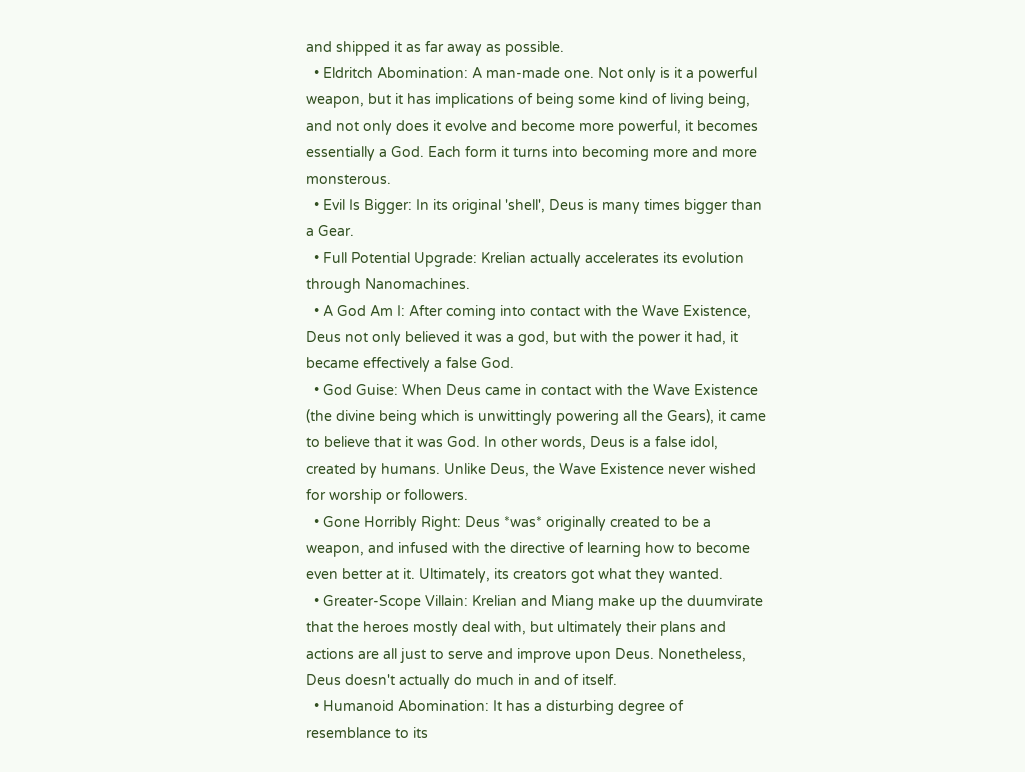and shipped it as far away as possible.
  • Eldritch Abomination: A man-made one. Not only is it a powerful weapon, but it has implications of being some kind of living being, and not only does it evolve and become more powerful, it becomes essentially a God. Each form it turns into becoming more and more monsterous.
  • Evil Is Bigger: In its original 'shell', Deus is many times bigger than a Gear.
  • Full Potential Upgrade: Krelian actually accelerates its evolution through Nanomachines.
  • A God Am I: After coming into contact with the Wave Existence, Deus not only believed it was a god, but with the power it had, it became effectively a false God.
  • God Guise: When Deus came in contact with the Wave Existence (the divine being which is unwittingly powering all the Gears), it came to believe that it was God. In other words, Deus is a false idol, created by humans. Unlike Deus, the Wave Existence never wished for worship or followers.
  • Gone Horribly Right: Deus *was* originally created to be a weapon, and infused with the directive of learning how to become even better at it. Ultimately, its creators got what they wanted.
  • Greater-Scope Villain: Krelian and Miang make up the duumvirate that the heroes mostly deal with, but ultimately their plans and actions are all just to serve and improve upon Deus. Nonetheless, Deus doesn't actually do much in and of itself.
  • Humanoid Abomination: It has a disturbing degree of resemblance to its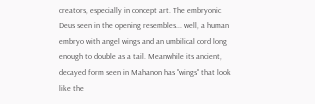creators, especially in concept art. The embryonic Deus seen in the opening resembles... well, a human embryo with angel wings and an umbilical cord long enough to double as a tail. Meanwhile its ancient, decayed form seen in Mahanon has "wings" that look like the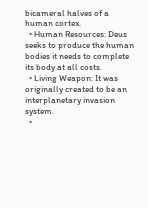bicameral halves of a human cortex.
  • Human Resources: Deus seeks to produce the human bodies it needs to complete its body at all costs.
  • Living Weapon: It was originally created to be an interplanetary invasion system.
  •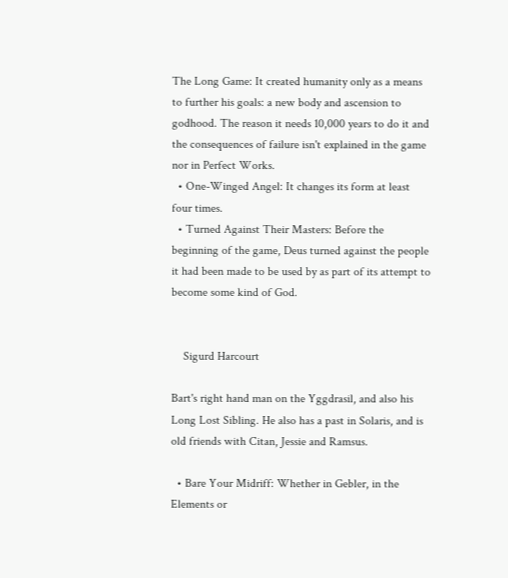The Long Game: It created humanity only as a means to further his goals: a new body and ascension to godhood. The reason it needs 10,000 years to do it and the consequences of failure isn't explained in the game nor in Perfect Works.
  • One-Winged Angel: It changes its form at least four times.
  • Turned Against Their Masters: Before the beginning of the game, Deus turned against the people it had been made to be used by as part of its attempt to become some kind of God.


    Sigurd Harcourt

Bart's right hand man on the Yggdrasil, and also his Long Lost Sibling. He also has a past in Solaris, and is old friends with Citan, Jessie and Ramsus.

  • Bare Your Midriff: Whether in Gebler, in the Elements or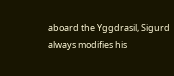aboard the Yggdrasil, Sigurd always modifies his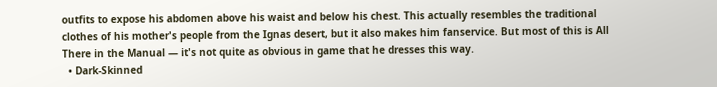outfits to expose his abdomen above his waist and below his chest. This actually resembles the traditional clothes of his mother's people from the Ignas desert, but it also makes him fanservice. But most of this is All There in the Manual — it's not quite as obvious in game that he dresses this way.
  • Dark-Skinned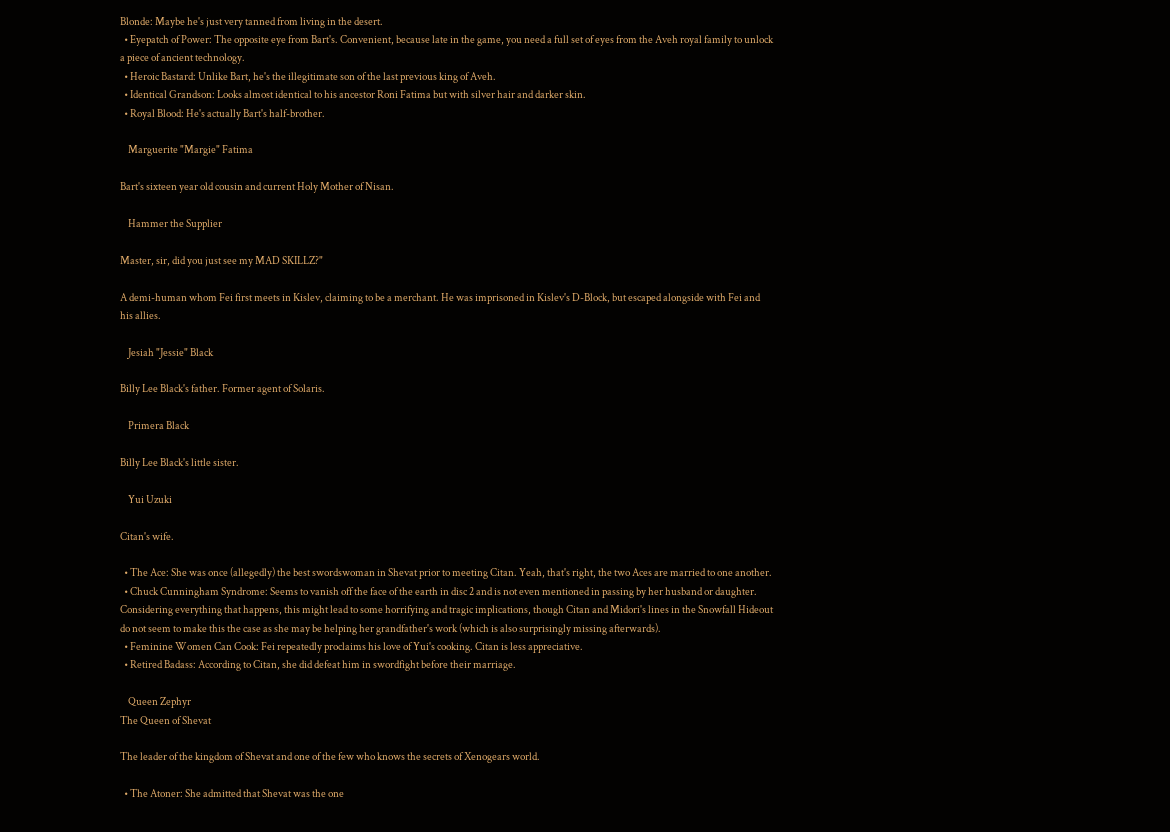Blonde: Maybe he's just very tanned from living in the desert.
  • Eyepatch of Power: The opposite eye from Bart's. Convenient, because late in the game, you need a full set of eyes from the Aveh royal family to unlock a piece of ancient technology.
  • Heroic Bastard: Unlike Bart, he's the illegitimate son of the last previous king of Aveh.
  • Identical Grandson: Looks almost identical to his ancestor Roni Fatima but with silver hair and darker skin.
  • Royal Blood: He's actually Bart's half-brother.

    Marguerite "Margie" Fatima

Bart's sixteen year old cousin and current Holy Mother of Nisan.

    Hammer the Supplier

Master, sir, did you just see my MAD SKILLZ?"

A demi-human whom Fei first meets in Kislev, claiming to be a merchant. He was imprisoned in Kislev's D-Block, but escaped alongside with Fei and his allies.

    Jesiah "Jessie" Black

Billy Lee Black's father. Former agent of Solaris.

    Primera Black

Billy Lee Black's little sister.

    Yui Uzuki

Citan's wife.

  • The Ace: She was once (allegedly) the best swordswoman in Shevat prior to meeting Citan. Yeah, that's right, the two Aces are married to one another.
  • Chuck Cunningham Syndrome: Seems to vanish off the face of the earth in disc 2 and is not even mentioned in passing by her husband or daughter. Considering everything that happens, this might lead to some horrifying and tragic implications, though Citan and Midori's lines in the Snowfall Hideout do not seem to make this the case as she may be helping her grandfather's work (which is also surprisingly missing afterwards).
  • Feminine Women Can Cook: Fei repeatedly proclaims his love of Yui's cooking. Citan is less appreciative.
  • Retired Badass: According to Citan, she did defeat him in swordfight before their marriage.

    Queen Zephyr
The Queen of Shevat

The leader of the kingdom of Shevat and one of the few who knows the secrets of Xenogears world.

  • The Atoner: She admitted that Shevat was the one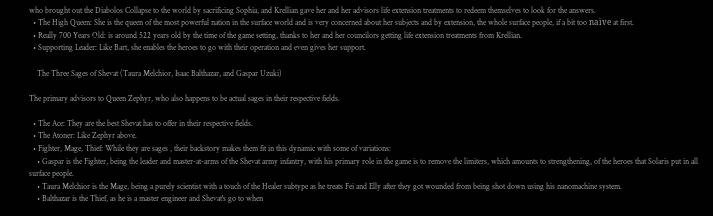who brought out the Diabolos Collapse to the world by sacrificing Sophia, and Krellian gave her and her advisors life extension treatments to redeem themselves to look for the answers.
  • The High Queen: She is the queen of the most powerful nation in the surface world and is very concerned about her subjects and by extension, the whole surface people, if a bit too naïve at first.
  • Really 700 Years Old: is around 522 years old by the time of the game setting, thanks to her and her councilors getting life extension treatments from Krellian.
  • Supporting Leader: Like Bart, she enables the heroes to go with their operation and even gives her support.

    The Three Sages of Shevat (Taura Melchior, Isaac Balthazar, and Gaspar Uzuki)

The primary advisors to Queen Zephyr, who also happens to be actual sages in their respective fields.

  • The Ace: They are the best Shevat has to offer in their respective fields.
  • The Atoner: Like Zephyr above.
  • Fighter, Mage, Thief: While they are sages , their backstory makes them fit in this dynamic with some of variations:
    • Gaspar is the Fighter, being the leader and master-at-arms of the Shevat army infantry, with his primary role in the game is to remove the limiters, which amounts to strengthening, of the heroes that Solaris put in all surface people.
    • Taura Melchior is the Mage, being a purely scientist with a touch of the Healer subtype as he treats Fei and Elly after they got wounded from being shot down using his nanomachine system.
    • Balthazar is the Thief, as he is a master engineer and Shevat's go to when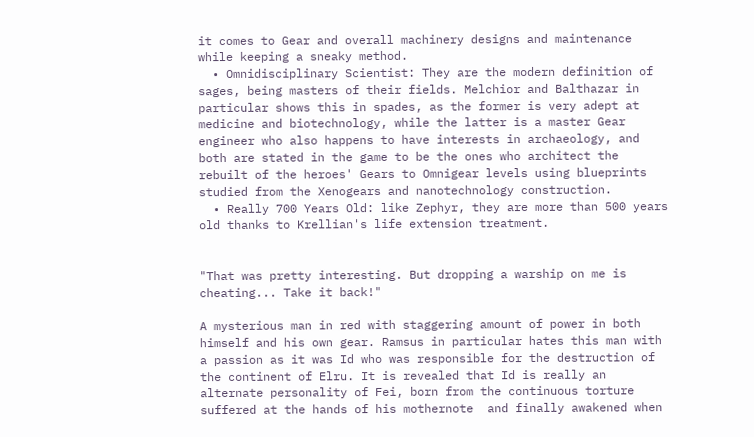it comes to Gear and overall machinery designs and maintenance while keeping a sneaky method.
  • Omnidisciplinary Scientist: They are the modern definition of sages, being masters of their fields. Melchior and Balthazar in particular shows this in spades, as the former is very adept at medicine and biotechnology, while the latter is a master Gear engineer who also happens to have interests in archaeology, and both are stated in the game to be the ones who architect the rebuilt of the heroes' Gears to Omnigear levels using blueprints studied from the Xenogears and nanotechnology construction.
  • Really 700 Years Old: like Zephyr, they are more than 500 years old thanks to Krellian's life extension treatment.


"That was pretty interesting. But dropping a warship on me is cheating... Take it back!"

A mysterious man in red with staggering amount of power in both himself and his own gear. Ramsus in particular hates this man with a passion as it was Id who was responsible for the destruction of the continent of Elru. It is revealed that Id is really an alternate personality of Fei, born from the continuous torture suffered at the hands of his mothernote  and finally awakened when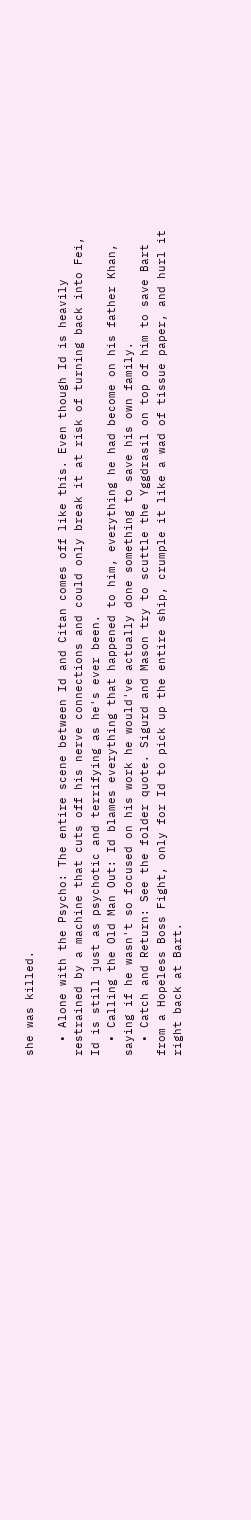she was killed.

  • Alone with the Psycho: The entire scene between Id and Citan comes off like this. Even though Id is heavily restrained by a machine that cuts off his nerve connections and could only break it at risk of turning back into Fei, Id is still just as psychotic and terrifying as he's ever been.
  • Calling the Old Man Out: Id blames everything that happened to him, everything he had become on his father Khan, saying if he wasn't so focused on his work he would've actually done something to save his own family.
  • Catch and Return: See the folder quote. Sigurd and Mason try to scuttle the Yggdrasil on top of him to save Bart from a Hopeless Boss Fight, only for Id to pick up the entire ship, crumple it like a wad of tissue paper, and hurl it right back at Bart.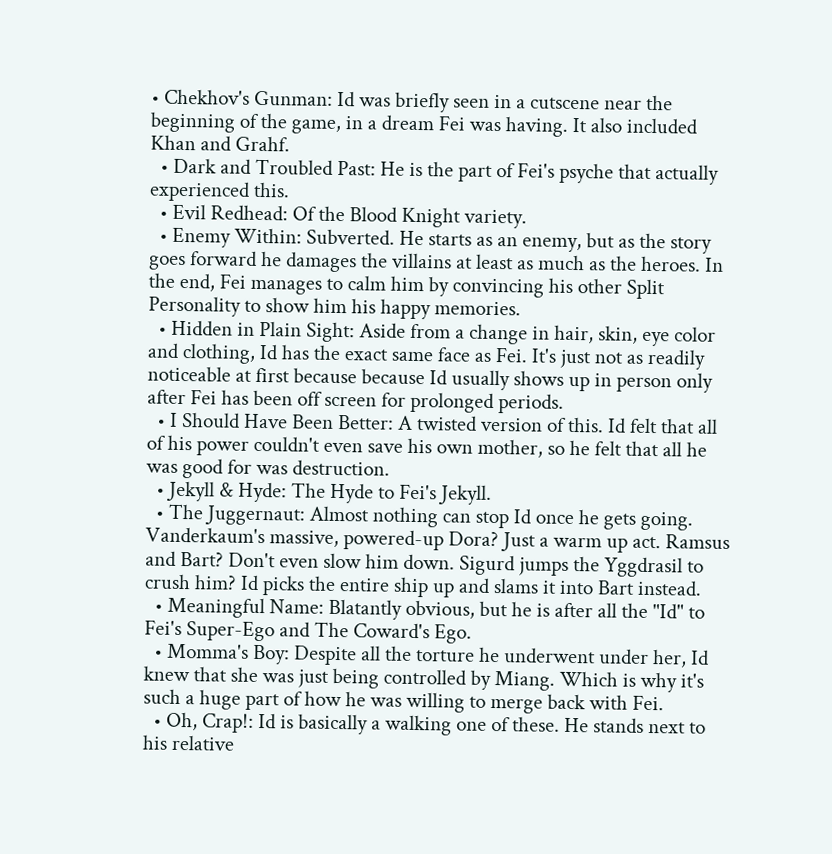• Chekhov's Gunman: Id was briefly seen in a cutscene near the beginning of the game, in a dream Fei was having. It also included Khan and Grahf.
  • Dark and Troubled Past: He is the part of Fei's psyche that actually experienced this.
  • Evil Redhead: Of the Blood Knight variety.
  • Enemy Within: Subverted. He starts as an enemy, but as the story goes forward he damages the villains at least as much as the heroes. In the end, Fei manages to calm him by convincing his other Split Personality to show him his happy memories.
  • Hidden in Plain Sight: Aside from a change in hair, skin, eye color and clothing, Id has the exact same face as Fei. It's just not as readily noticeable at first because because Id usually shows up in person only after Fei has been off screen for prolonged periods.
  • I Should Have Been Better: A twisted version of this. Id felt that all of his power couldn't even save his own mother, so he felt that all he was good for was destruction.
  • Jekyll & Hyde: The Hyde to Fei's Jekyll.
  • The Juggernaut: Almost nothing can stop Id once he gets going. Vanderkaum's massive, powered-up Dora? Just a warm up act. Ramsus and Bart? Don't even slow him down. Sigurd jumps the Yggdrasil to crush him? Id picks the entire ship up and slams it into Bart instead.
  • Meaningful Name: Blatantly obvious, but he is after all the "Id" to Fei's Super-Ego and The Coward's Ego.
  • Momma's Boy: Despite all the torture he underwent under her, Id knew that she was just being controlled by Miang. Which is why it's such a huge part of how he was willing to merge back with Fei.
  • Oh, Crap!: Id is basically a walking one of these. He stands next to his relative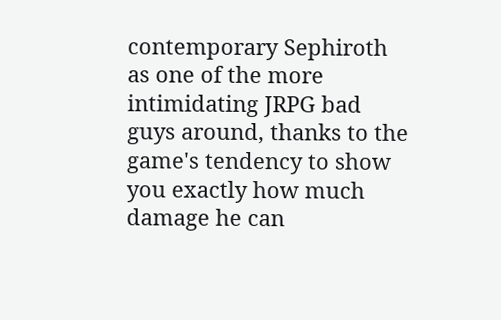contemporary Sephiroth as one of the more intimidating JRPG bad guys around, thanks to the game's tendency to show you exactly how much damage he can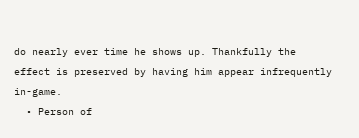do nearly ever time he shows up. Thankfully the effect is preserved by having him appear infrequently in-game.
  • Person of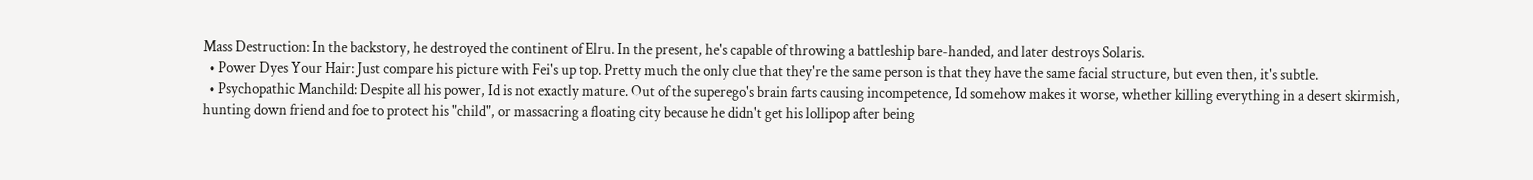Mass Destruction: In the backstory, he destroyed the continent of Elru. In the present, he's capable of throwing a battleship bare-handed, and later destroys Solaris.
  • Power Dyes Your Hair: Just compare his picture with Fei's up top. Pretty much the only clue that they're the same person is that they have the same facial structure, but even then, it's subtle.
  • Psychopathic Manchild: Despite all his power, Id is not exactly mature. Out of the superego's brain farts causing incompetence, Id somehow makes it worse, whether killing everything in a desert skirmish, hunting down friend and foe to protect his "child", or massacring a floating city because he didn't get his lollipop after being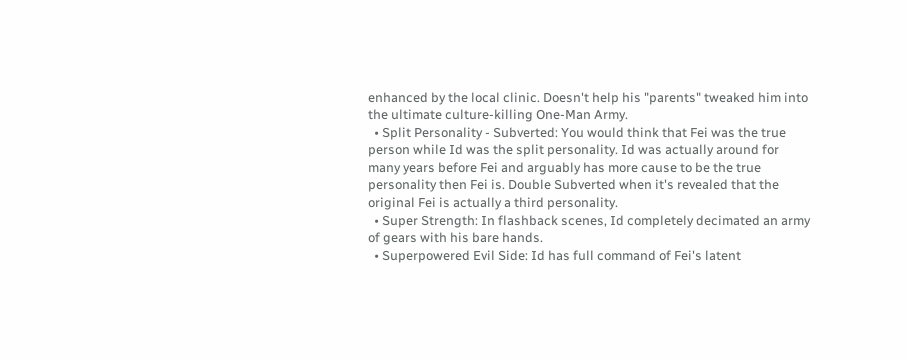enhanced by the local clinic. Doesn't help his "parents" tweaked him into the ultimate culture-killing One-Man Army.
  • Split Personality - Subverted: You would think that Fei was the true person while Id was the split personality. Id was actually around for many years before Fei and arguably has more cause to be the true personality then Fei is. Double Subverted when it's revealed that the original Fei is actually a third personality.
  • Super Strength: In flashback scenes, Id completely decimated an army of gears with his bare hands.
  • Superpowered Evil Side: Id has full command of Fei's latent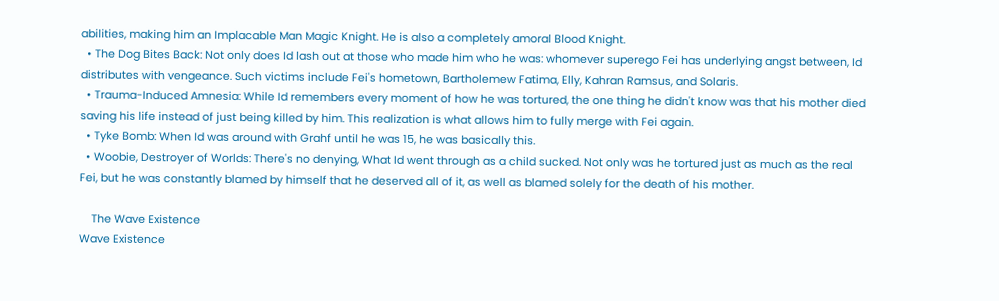abilities, making him an Implacable Man Magic Knight. He is also a completely amoral Blood Knight.
  • The Dog Bites Back: Not only does Id lash out at those who made him who he was: whomever superego Fei has underlying angst between, Id distributes with vengeance. Such victims include Fei's hometown, Bartholemew Fatima, Elly, Kahran Ramsus, and Solaris.
  • Trauma-Induced Amnesia: While Id remembers every moment of how he was tortured, the one thing he didn't know was that his mother died saving his life instead of just being killed by him. This realization is what allows him to fully merge with Fei again.
  • Tyke Bomb: When Id was around with Grahf until he was 15, he was basically this.
  • Woobie, Destroyer of Worlds: There's no denying, What Id went through as a child sucked. Not only was he tortured just as much as the real Fei, but he was constantly blamed by himself that he deserved all of it, as well as blamed solely for the death of his mother.

    The Wave Existence
Wave Existence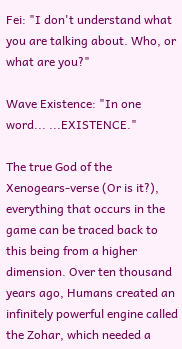Fei: "I don't understand what you are talking about. Who, or what are you?"

Wave Existence: "In one word... ...EXISTENCE."

The true God of the Xenogears-verse (Or is it?), everything that occurs in the game can be traced back to this being from a higher dimension. Over ten thousand years ago, Humans created an infinitely powerful engine called the Zohar, which needed a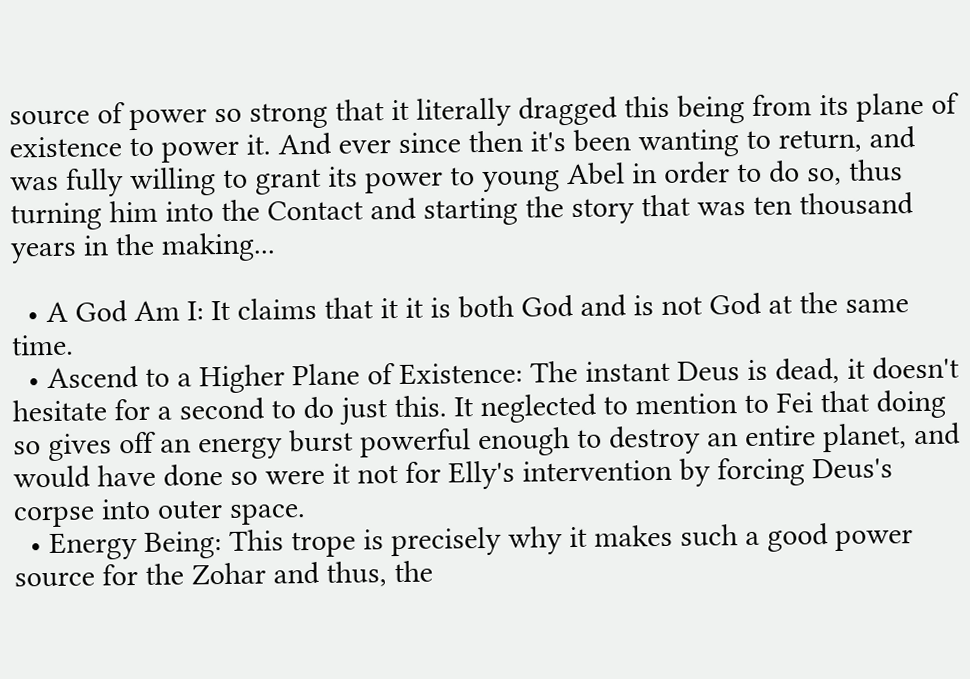source of power so strong that it literally dragged this being from its plane of existence to power it. And ever since then it's been wanting to return, and was fully willing to grant its power to young Abel in order to do so, thus turning him into the Contact and starting the story that was ten thousand years in the making...

  • A God Am I: It claims that it it is both God and is not God at the same time.
  • Ascend to a Higher Plane of Existence: The instant Deus is dead, it doesn't hesitate for a second to do just this. It neglected to mention to Fei that doing so gives off an energy burst powerful enough to destroy an entire planet, and would have done so were it not for Elly's intervention by forcing Deus's corpse into outer space.
  • Energy Being: This trope is precisely why it makes such a good power source for the Zohar and thus, the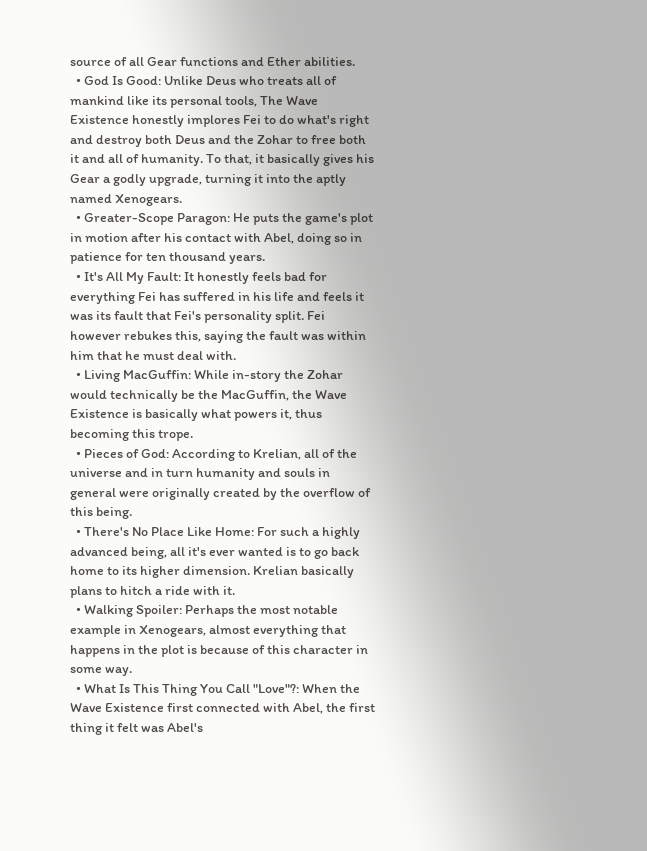source of all Gear functions and Ether abilities.
  • God Is Good: Unlike Deus who treats all of mankind like its personal tools, The Wave Existence honestly implores Fei to do what's right and destroy both Deus and the Zohar to free both it and all of humanity. To that, it basically gives his Gear a godly upgrade, turning it into the aptly named Xenogears.
  • Greater-Scope Paragon: He puts the game's plot in motion after his contact with Abel, doing so in patience for ten thousand years.
  • It's All My Fault: It honestly feels bad for everything Fei has suffered in his life and feels it was its fault that Fei's personality split. Fei however rebukes this, saying the fault was within him that he must deal with.
  • Living MacGuffin: While in-story the Zohar would technically be the MacGuffin, the Wave Existence is basically what powers it, thus becoming this trope.
  • Pieces of God: According to Krelian, all of the universe and in turn humanity and souls in general were originally created by the overflow of this being.
  • There's No Place Like Home: For such a highly advanced being, all it's ever wanted is to go back home to its higher dimension. Krelian basically plans to hitch a ride with it.
  • Walking Spoiler: Perhaps the most notable example in Xenogears, almost everything that happens in the plot is because of this character in some way.
  • What Is This Thing You Call "Love"?: When the Wave Existence first connected with Abel, the first thing it felt was Abel's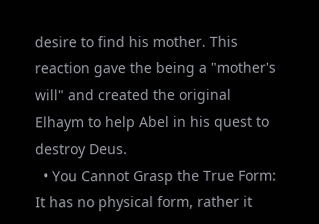desire to find his mother. This reaction gave the being a "mother's will" and created the original Elhaym to help Abel in his quest to destroy Deus.
  • You Cannot Grasp the True Form: It has no physical form, rather it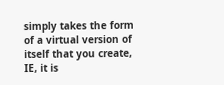simply takes the form of a virtual version of itself that you create, IE, it is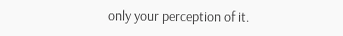only your perception of it.